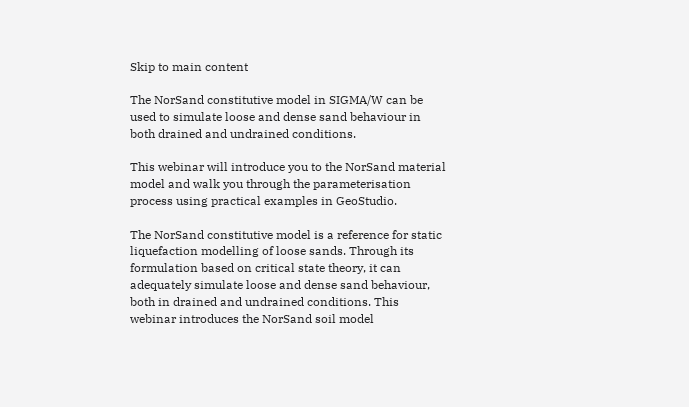Skip to main content

The NorSand constitutive model in SIGMA/W can be used to simulate loose and dense sand behaviour in both drained and undrained conditions.

This webinar will introduce you to the NorSand material model and walk you through the parameterisation process using practical examples in GeoStudio.

The NorSand constitutive model is a reference for static liquefaction modelling of loose sands. Through its formulation based on critical state theory, it can adequately simulate loose and dense sand behaviour, both in drained and undrained conditions. This webinar introduces the NorSand soil model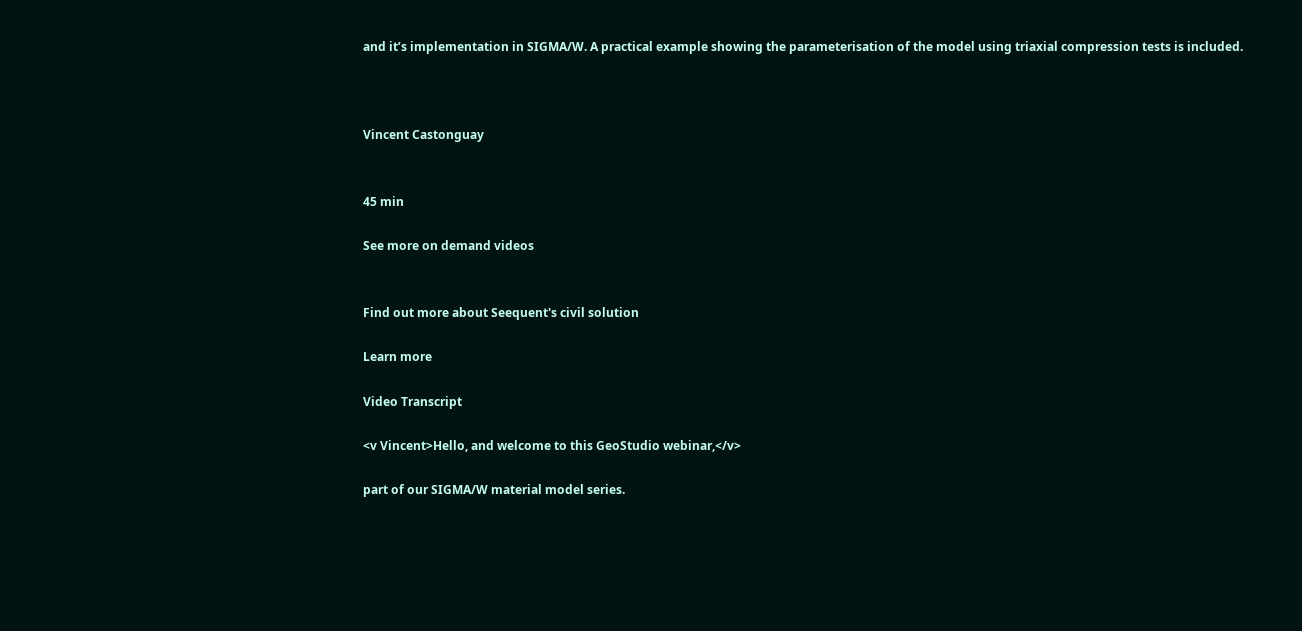and it’s implementation in SIGMA/W. A practical example showing the parameterisation of the model using triaxial compression tests is included.



Vincent Castonguay


45 min

See more on demand videos


Find out more about Seequent's civil solution

Learn more

Video Transcript

<v Vincent>Hello, and welcome to this GeoStudio webinar,</v>

part of our SIGMA/W material model series.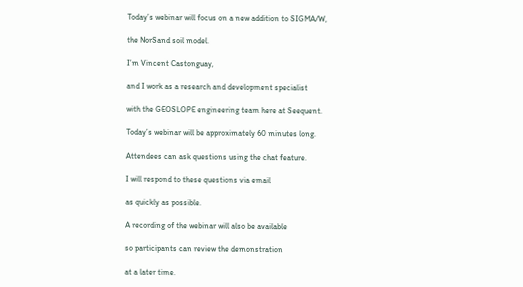Today’s webinar will focus on a new addition to SIGMA/W,

the NorSand soil model.

I’m Vincent Castonguay,

and I work as a research and development specialist

with the GEOSLOPE engineering team here at Seequent.

Today’s webinar will be approximately 60 minutes long.

Attendees can ask questions using the chat feature.

I will respond to these questions via email

as quickly as possible.

A recording of the webinar will also be available

so participants can review the demonstration

at a later time.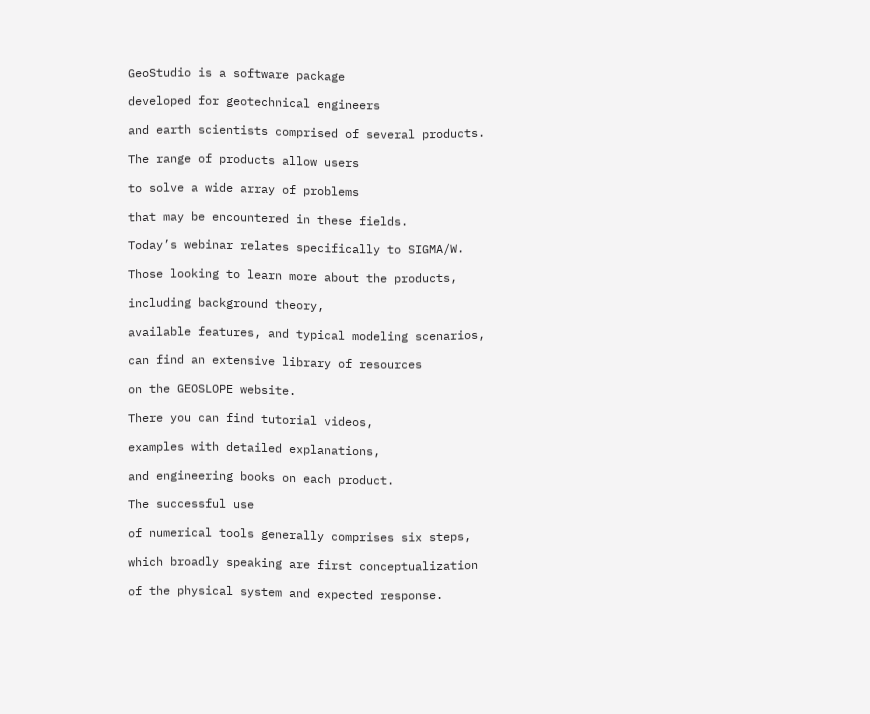GeoStudio is a software package

developed for geotechnical engineers

and earth scientists comprised of several products.

The range of products allow users

to solve a wide array of problems

that may be encountered in these fields.

Today’s webinar relates specifically to SIGMA/W.

Those looking to learn more about the products,

including background theory,

available features, and typical modeling scenarios,

can find an extensive library of resources

on the GEOSLOPE website.

There you can find tutorial videos,

examples with detailed explanations,

and engineering books on each product.

The successful use

of numerical tools generally comprises six steps,

which broadly speaking are first conceptualization

of the physical system and expected response.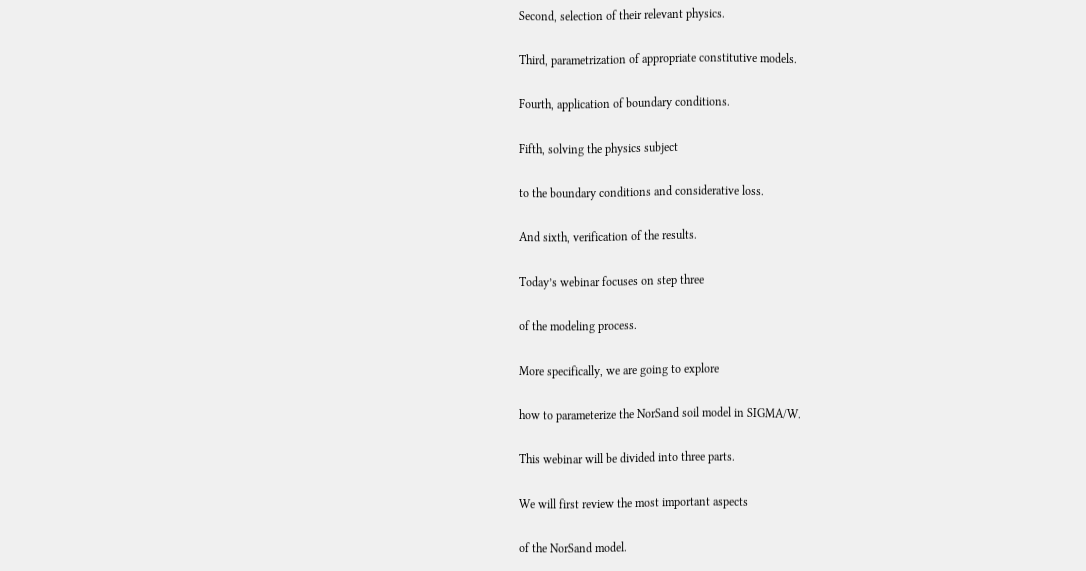Second, selection of their relevant physics.

Third, parametrization of appropriate constitutive models.

Fourth, application of boundary conditions.

Fifth, solving the physics subject

to the boundary conditions and considerative loss.

And sixth, verification of the results.

Today’s webinar focuses on step three

of the modeling process.

More specifically, we are going to explore

how to parameterize the NorSand soil model in SIGMA/W.

This webinar will be divided into three parts.

We will first review the most important aspects

of the NorSand model.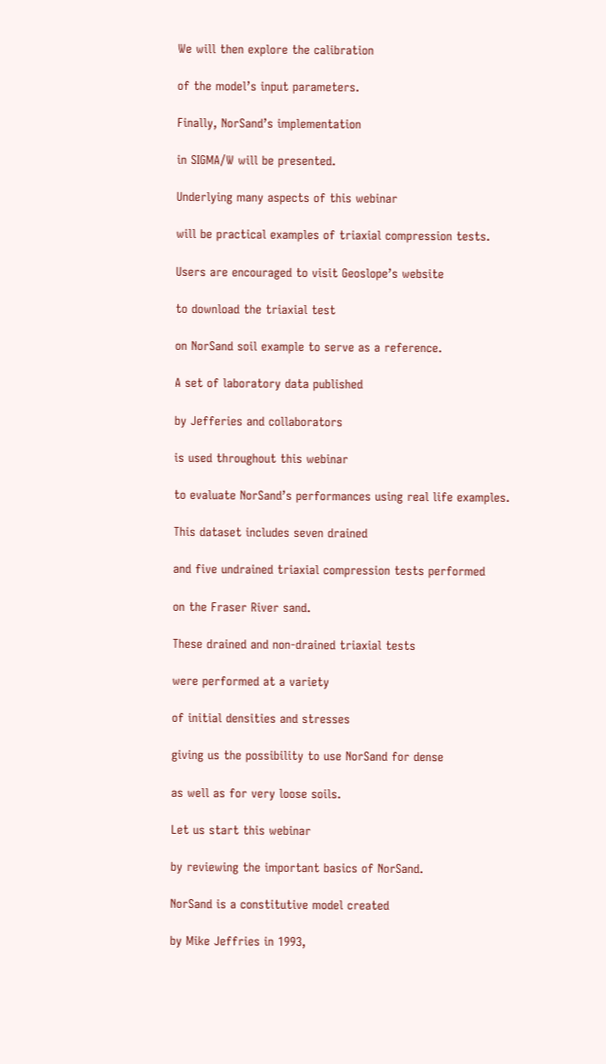We will then explore the calibration

of the model’s input parameters.

Finally, NorSand’s implementation

in SIGMA/W will be presented.

Underlying many aspects of this webinar

will be practical examples of triaxial compression tests.

Users are encouraged to visit Geoslope’s website

to download the triaxial test

on NorSand soil example to serve as a reference.

A set of laboratory data published

by Jefferies and collaborators

is used throughout this webinar

to evaluate NorSand’s performances using real life examples.

This dataset includes seven drained

and five undrained triaxial compression tests performed

on the Fraser River sand.

These drained and non-drained triaxial tests

were performed at a variety

of initial densities and stresses

giving us the possibility to use NorSand for dense

as well as for very loose soils.

Let us start this webinar

by reviewing the important basics of NorSand.

NorSand is a constitutive model created

by Mike Jeffries in 1993,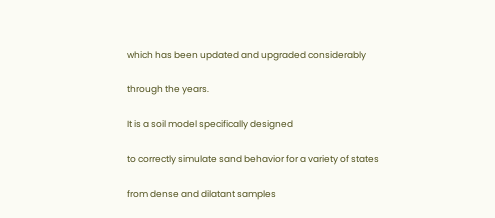which has been updated and upgraded considerably

through the years.

It is a soil model specifically designed

to correctly simulate sand behavior for a variety of states

from dense and dilatant samples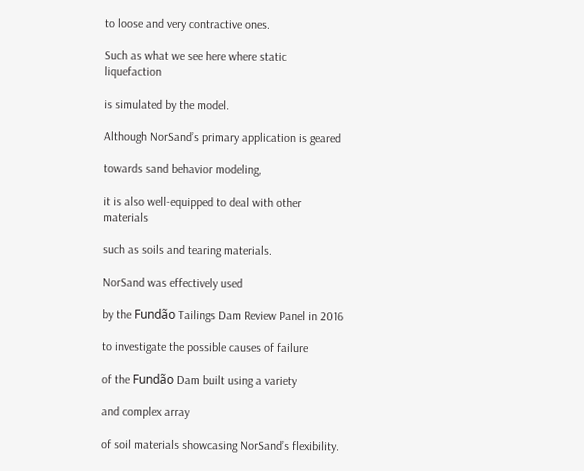to loose and very contractive ones.

Such as what we see here where static liquefaction

is simulated by the model.

Although NorSand’s primary application is geared

towards sand behavior modeling,

it is also well-equipped to deal with other materials

such as soils and tearing materials.

NorSand was effectively used

by the Fundão Tailings Dam Review Panel in 2016

to investigate the possible causes of failure

of the Fundão Dam built using a variety

and complex array

of soil materials showcasing NorSand’s flexibility.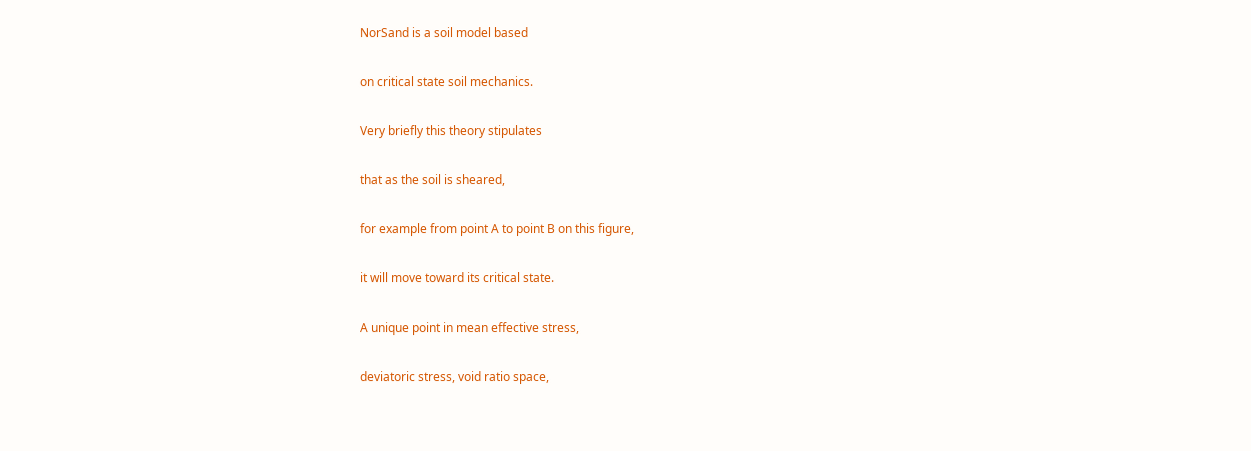NorSand is a soil model based

on critical state soil mechanics.

Very briefly this theory stipulates

that as the soil is sheared,

for example from point A to point B on this figure,

it will move toward its critical state.

A unique point in mean effective stress,

deviatoric stress, void ratio space,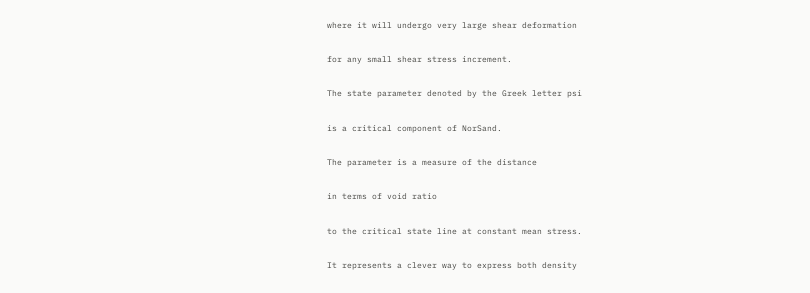where it will undergo very large shear deformation

for any small shear stress increment.

The state parameter denoted by the Greek letter psi

is a critical component of NorSand.

The parameter is a measure of the distance

in terms of void ratio

to the critical state line at constant mean stress.

It represents a clever way to express both density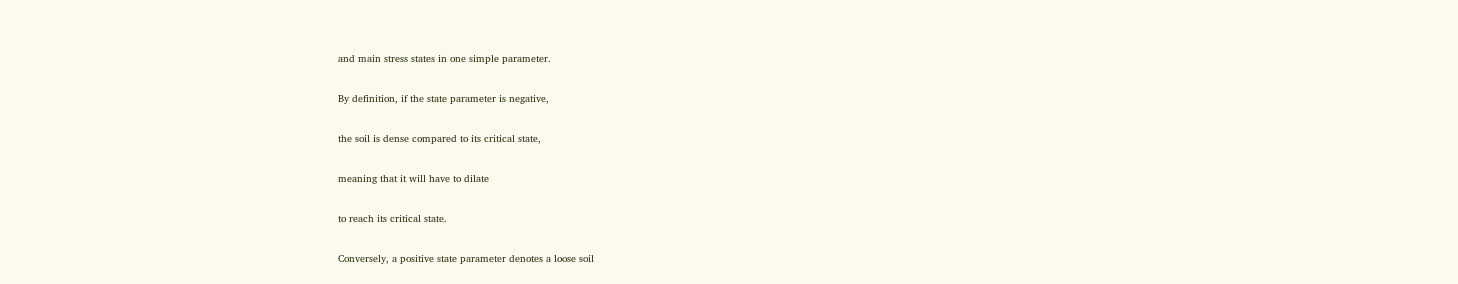and main stress states in one simple parameter.

By definition, if the state parameter is negative,

the soil is dense compared to its critical state,

meaning that it will have to dilate

to reach its critical state.

Conversely, a positive state parameter denotes a loose soil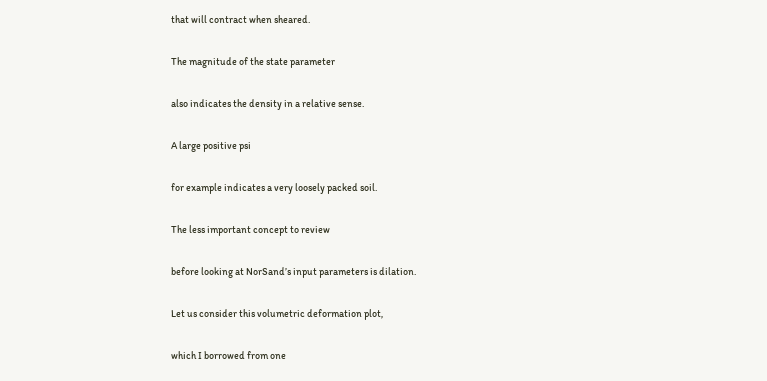that will contract when sheared.

The magnitude of the state parameter

also indicates the density in a relative sense.

A large positive psi

for example indicates a very loosely packed soil.

The less important concept to review

before looking at NorSand’s input parameters is dilation.

Let us consider this volumetric deformation plot,

which I borrowed from one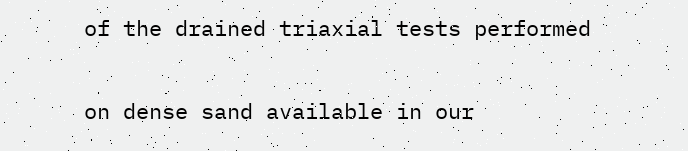of the drained triaxial tests performed

on dense sand available in our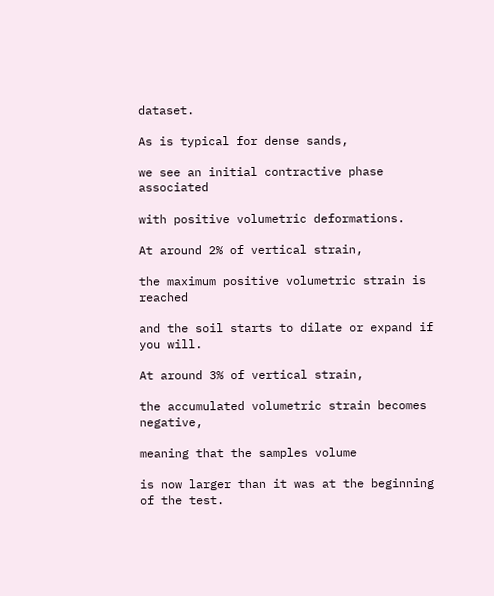dataset.

As is typical for dense sands,

we see an initial contractive phase associated

with positive volumetric deformations.

At around 2% of vertical strain,

the maximum positive volumetric strain is reached

and the soil starts to dilate or expand if you will.

At around 3% of vertical strain,

the accumulated volumetric strain becomes negative,

meaning that the samples volume

is now larger than it was at the beginning of the test.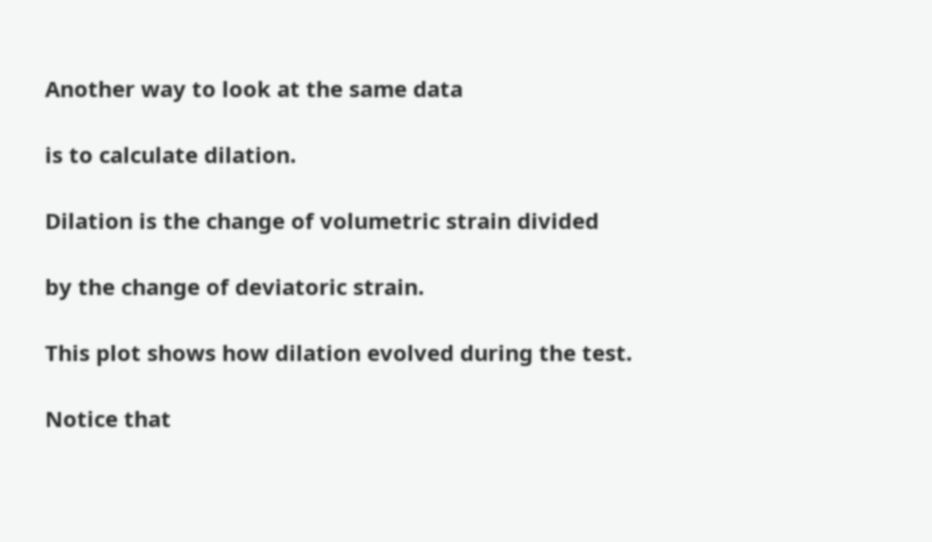Another way to look at the same data

is to calculate dilation.

Dilation is the change of volumetric strain divided

by the change of deviatoric strain.

This plot shows how dilation evolved during the test.

Notice that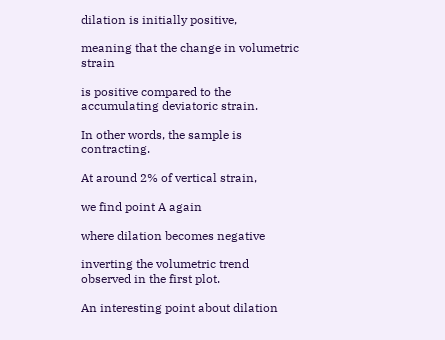dilation is initially positive,

meaning that the change in volumetric strain

is positive compared to the accumulating deviatoric strain.

In other words, the sample is contracting.

At around 2% of vertical strain,

we find point A again

where dilation becomes negative

inverting the volumetric trend observed in the first plot.

An interesting point about dilation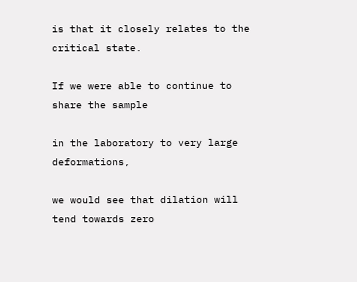is that it closely relates to the critical state.

If we were able to continue to share the sample

in the laboratory to very large deformations,

we would see that dilation will tend towards zero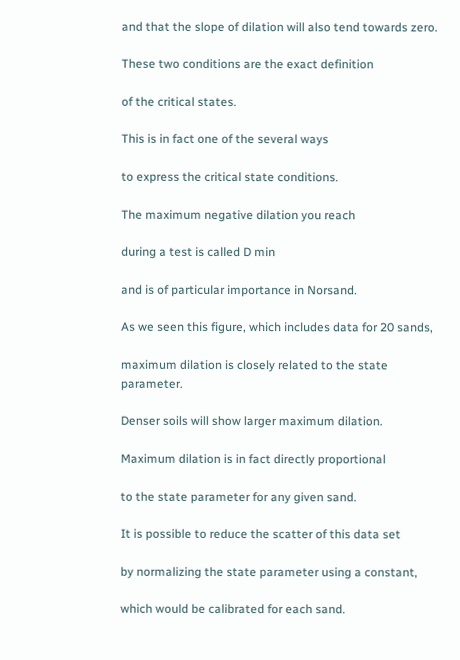and that the slope of dilation will also tend towards zero.

These two conditions are the exact definition

of the critical states.

This is in fact one of the several ways

to express the critical state conditions.

The maximum negative dilation you reach

during a test is called D min

and is of particular importance in Norsand.

As we seen this figure, which includes data for 20 sands,

maximum dilation is closely related to the state parameter.

Denser soils will show larger maximum dilation.

Maximum dilation is in fact directly proportional

to the state parameter for any given sand.

It is possible to reduce the scatter of this data set

by normalizing the state parameter using a constant,

which would be calibrated for each sand.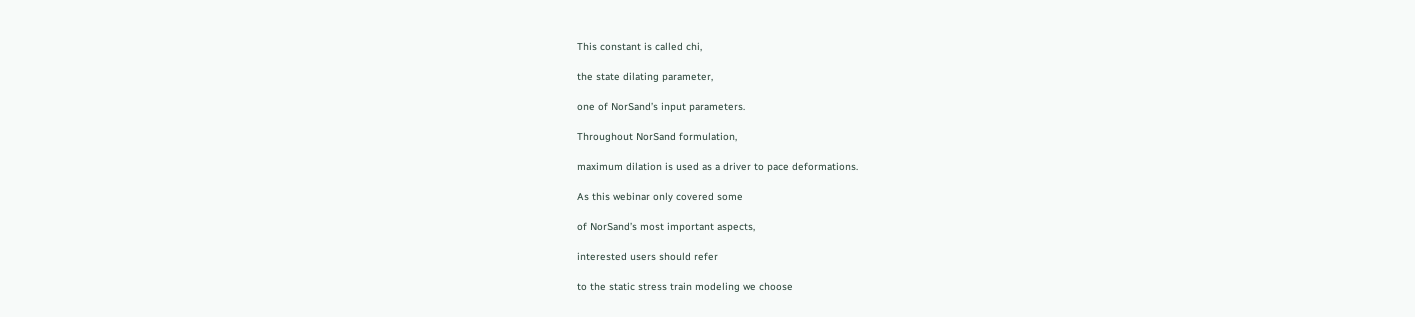This constant is called chi,

the state dilating parameter,

one of NorSand’s input parameters.

Throughout NorSand formulation,

maximum dilation is used as a driver to pace deformations.

As this webinar only covered some

of NorSand’s most important aspects,

interested users should refer

to the static stress train modeling we choose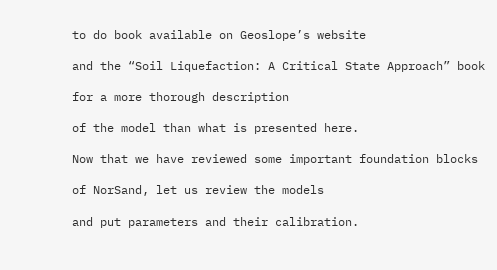to do book available on Geoslope’s website

and the “Soil Liquefaction: A Critical State Approach” book

for a more thorough description

of the model than what is presented here.

Now that we have reviewed some important foundation blocks

of NorSand, let us review the models

and put parameters and their calibration.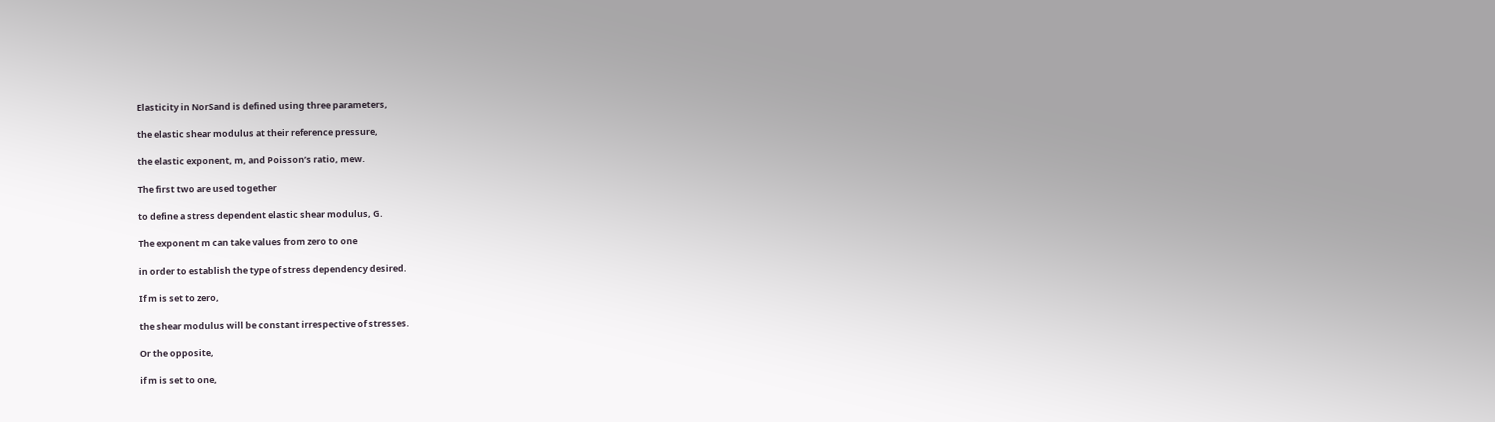Elasticity in NorSand is defined using three parameters,

the elastic shear modulus at their reference pressure,

the elastic exponent, m, and Poisson’s ratio, mew.

The first two are used together

to define a stress dependent elastic shear modulus, G.

The exponent m can take values from zero to one

in order to establish the type of stress dependency desired.

If m is set to zero,

the shear modulus will be constant irrespective of stresses.

Or the opposite,

if m is set to one,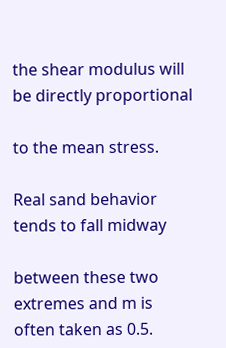the shear modulus will be directly proportional

to the mean stress.

Real sand behavior tends to fall midway

between these two extremes and m is often taken as 0.5.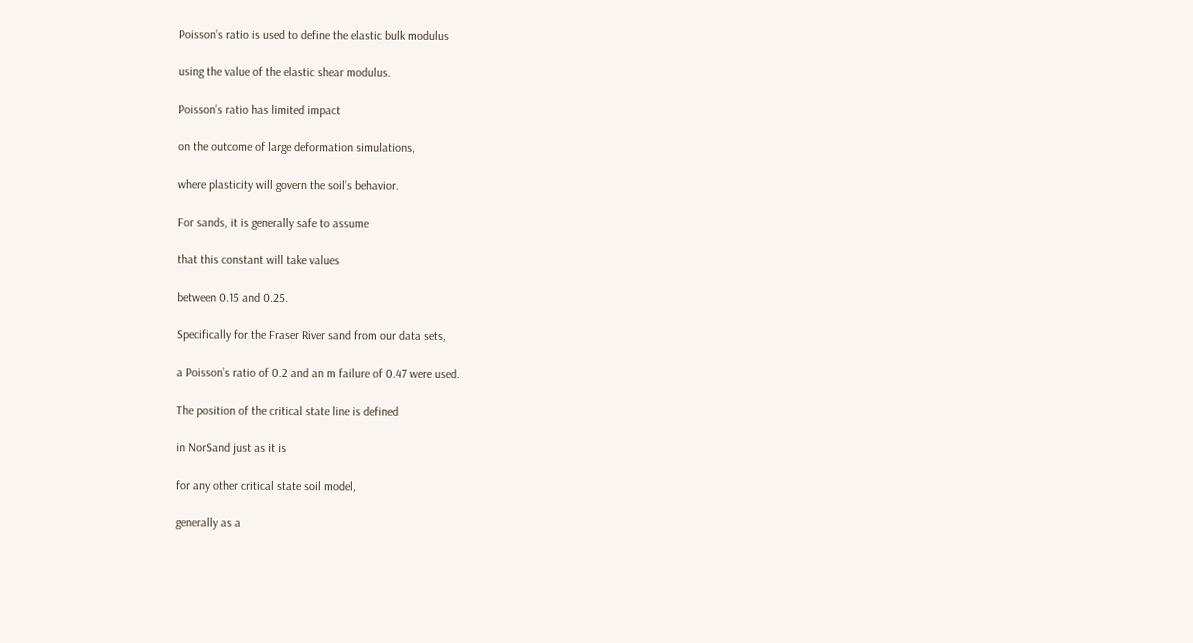Poisson’s ratio is used to define the elastic bulk modulus

using the value of the elastic shear modulus.

Poisson’s ratio has limited impact

on the outcome of large deformation simulations,

where plasticity will govern the soil’s behavior.

For sands, it is generally safe to assume

that this constant will take values

between 0.15 and 0.25.

Specifically for the Fraser River sand from our data sets,

a Poisson’s ratio of 0.2 and an m failure of 0.47 were used.

The position of the critical state line is defined

in NorSand just as it is

for any other critical state soil model,

generally as a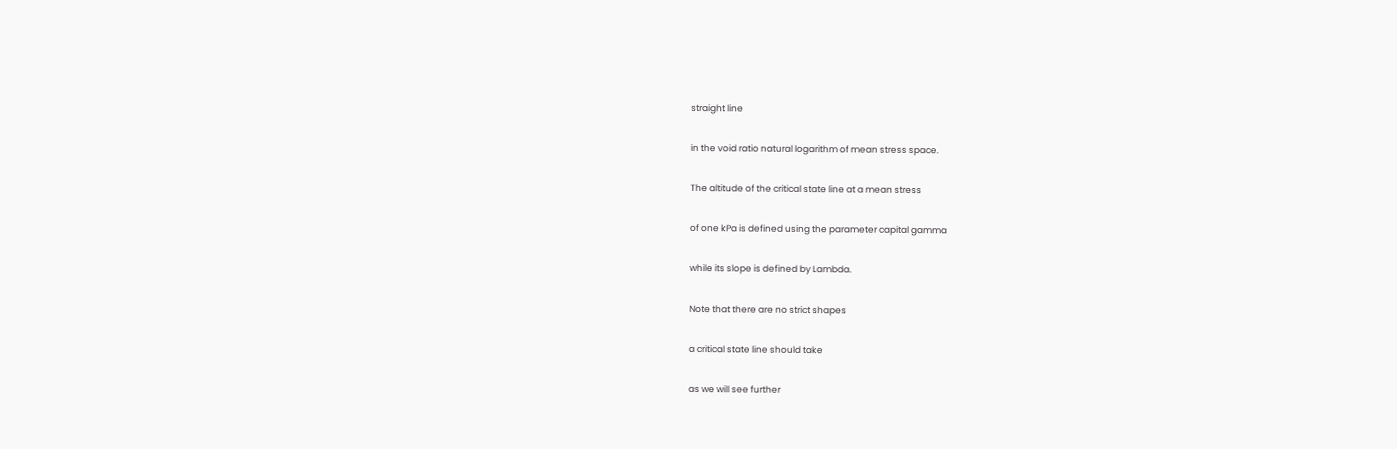straight line

in the void ratio natural logarithm of mean stress space.

The altitude of the critical state line at a mean stress

of one kPa is defined using the parameter capital gamma

while its slope is defined by Lambda.

Note that there are no strict shapes

a critical state line should take

as we will see further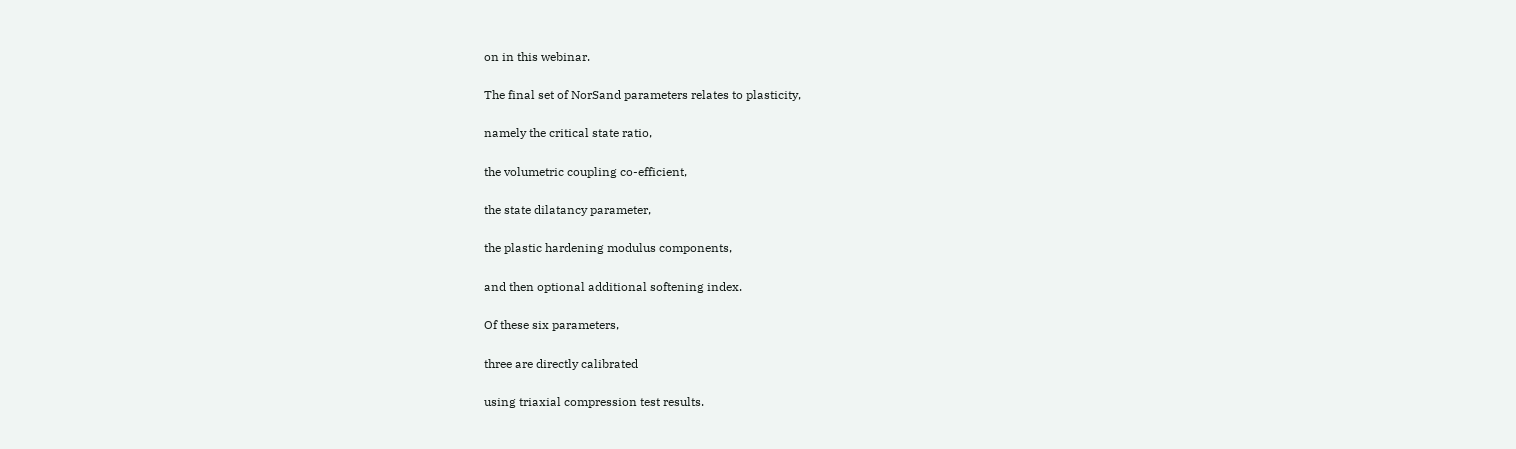on in this webinar.

The final set of NorSand parameters relates to plasticity,

namely the critical state ratio,

the volumetric coupling co-efficient,

the state dilatancy parameter,

the plastic hardening modulus components,

and then optional additional softening index.

Of these six parameters,

three are directly calibrated

using triaxial compression test results.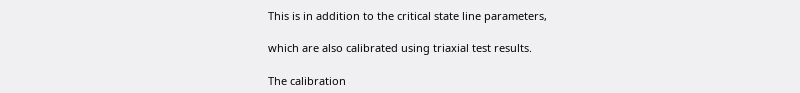This is in addition to the critical state line parameters,

which are also calibrated using triaxial test results.

The calibration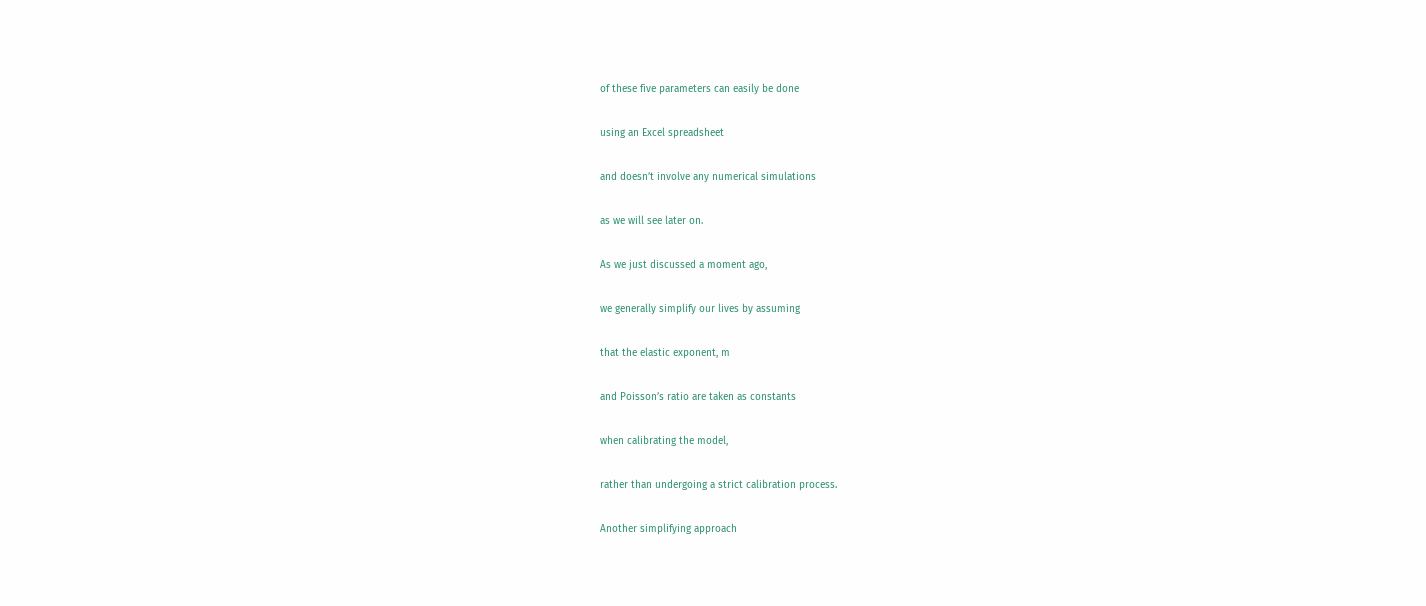of these five parameters can easily be done

using an Excel spreadsheet

and doesn’t involve any numerical simulations

as we will see later on.

As we just discussed a moment ago,

we generally simplify our lives by assuming

that the elastic exponent, m

and Poisson’s ratio are taken as constants

when calibrating the model,

rather than undergoing a strict calibration process.

Another simplifying approach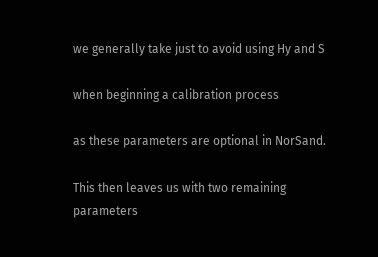we generally take just to avoid using Hy and S

when beginning a calibration process

as these parameters are optional in NorSand.

This then leaves us with two remaining parameters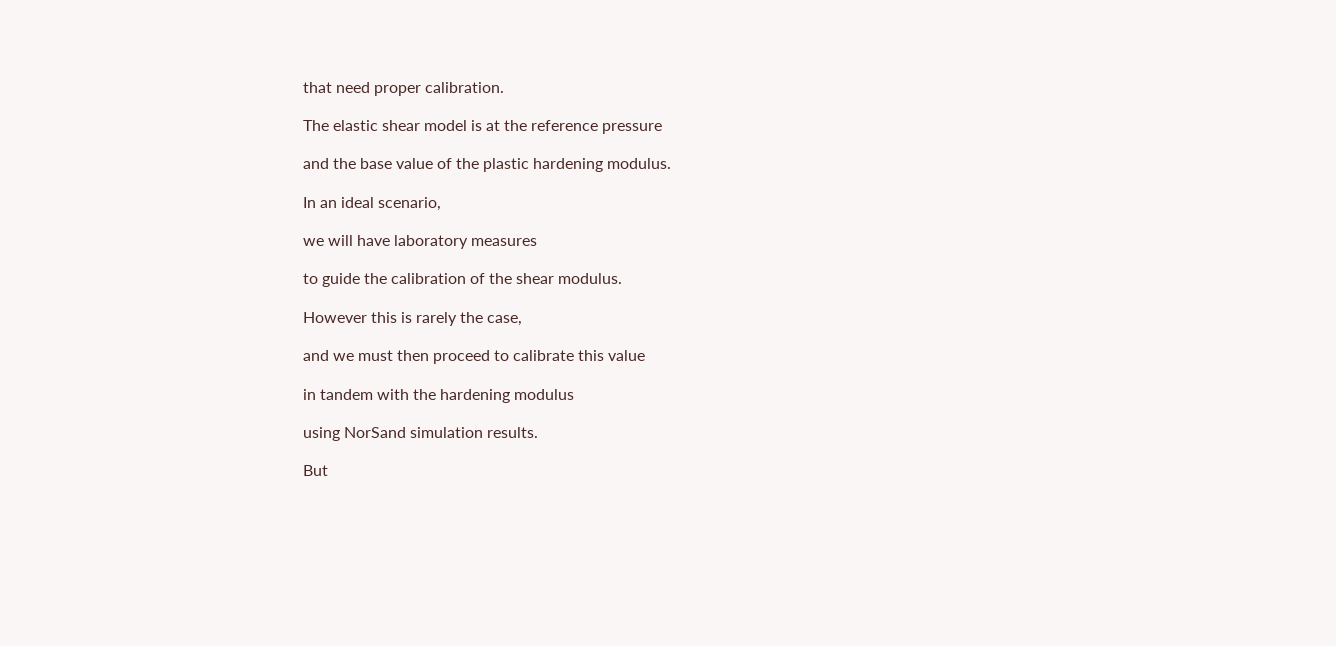that need proper calibration.

The elastic shear model is at the reference pressure

and the base value of the plastic hardening modulus.

In an ideal scenario,

we will have laboratory measures

to guide the calibration of the shear modulus.

However this is rarely the case,

and we must then proceed to calibrate this value

in tandem with the hardening modulus

using NorSand simulation results.

But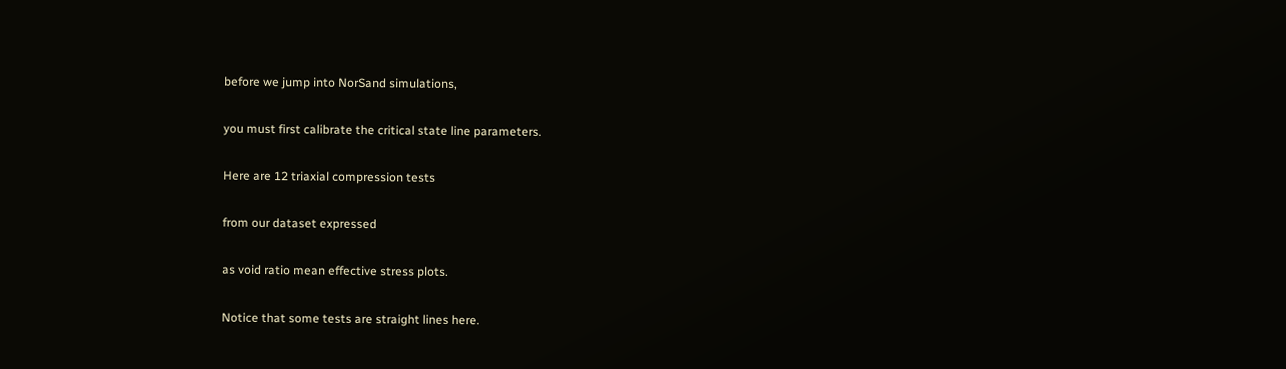before we jump into NorSand simulations,

you must first calibrate the critical state line parameters.

Here are 12 triaxial compression tests

from our dataset expressed

as void ratio mean effective stress plots.

Notice that some tests are straight lines here.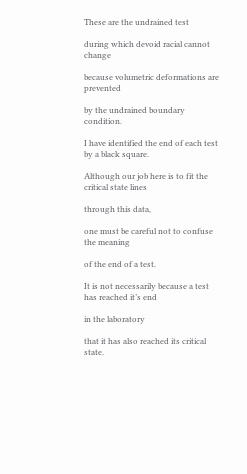These are the undrained test

during which devoid racial cannot change

because volumetric deformations are prevented

by the undrained boundary condition.

I have identified the end of each test by a black square.

Although our job here is to fit the critical state lines

through this data,

one must be careful not to confuse the meaning

of the end of a test.

It is not necessarily because a test has reached it’s end

in the laboratory

that it has also reached its critical state.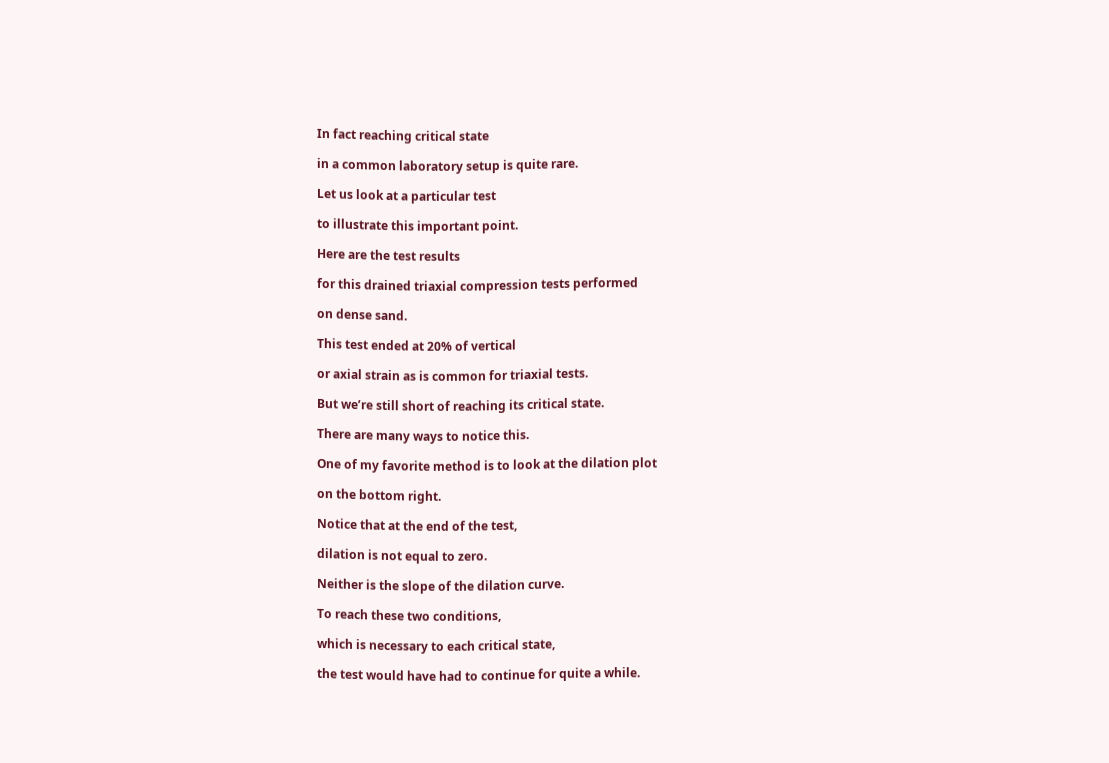In fact reaching critical state

in a common laboratory setup is quite rare.

Let us look at a particular test

to illustrate this important point.

Here are the test results

for this drained triaxial compression tests performed

on dense sand.

This test ended at 20% of vertical

or axial strain as is common for triaxial tests.

But we’re still short of reaching its critical state.

There are many ways to notice this.

One of my favorite method is to look at the dilation plot

on the bottom right.

Notice that at the end of the test,

dilation is not equal to zero.

Neither is the slope of the dilation curve.

To reach these two conditions,

which is necessary to each critical state,

the test would have had to continue for quite a while.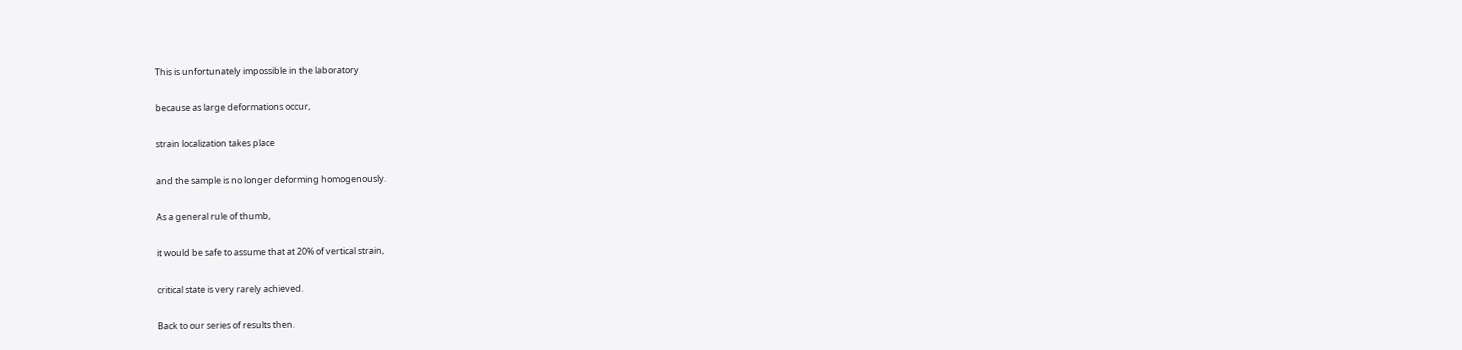This is unfortunately impossible in the laboratory

because as large deformations occur,

strain localization takes place

and the sample is no longer deforming homogenously.

As a general rule of thumb,

it would be safe to assume that at 20% of vertical strain,

critical state is very rarely achieved.

Back to our series of results then.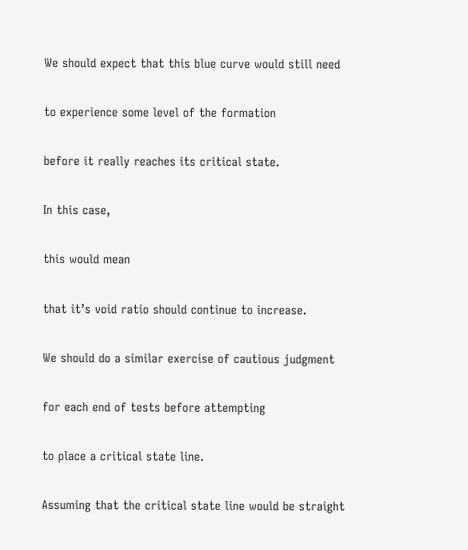We should expect that this blue curve would still need

to experience some level of the formation

before it really reaches its critical state.

In this case,

this would mean

that it’s void ratio should continue to increase.

We should do a similar exercise of cautious judgment

for each end of tests before attempting

to place a critical state line.

Assuming that the critical state line would be straight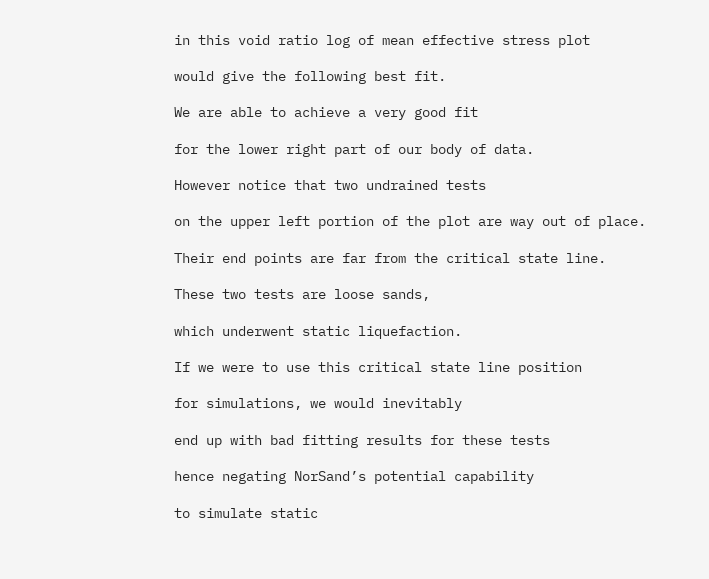in this void ratio log of mean effective stress plot

would give the following best fit.

We are able to achieve a very good fit

for the lower right part of our body of data.

However notice that two undrained tests

on the upper left portion of the plot are way out of place.

Their end points are far from the critical state line.

These two tests are loose sands,

which underwent static liquefaction.

If we were to use this critical state line position

for simulations, we would inevitably

end up with bad fitting results for these tests

hence negating NorSand’s potential capability

to simulate static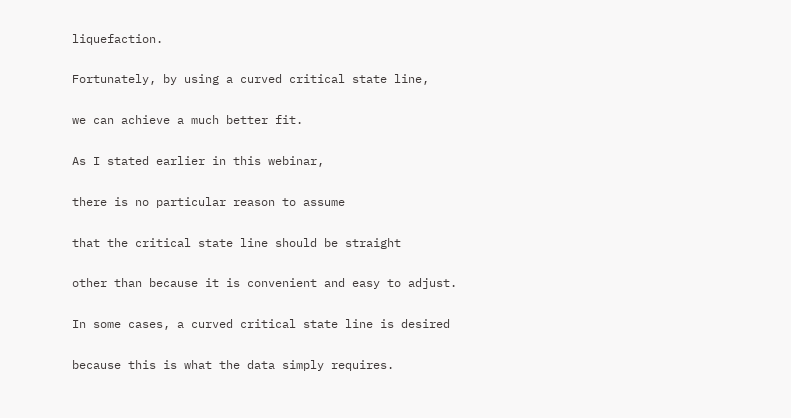liquefaction.

Fortunately, by using a curved critical state line,

we can achieve a much better fit.

As I stated earlier in this webinar,

there is no particular reason to assume

that the critical state line should be straight

other than because it is convenient and easy to adjust.

In some cases, a curved critical state line is desired

because this is what the data simply requires.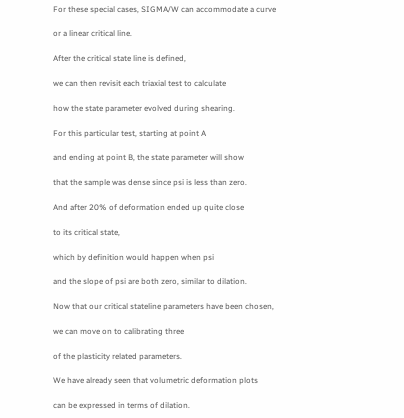For these special cases, SIGMA/W can accommodate a curve

or a linear critical line.

After the critical state line is defined,

we can then revisit each triaxial test to calculate

how the state parameter evolved during shearing.

For this particular test, starting at point A

and ending at point B, the state parameter will show

that the sample was dense since psi is less than zero.

And after 20% of deformation ended up quite close

to its critical state,

which by definition would happen when psi

and the slope of psi are both zero, similar to dilation.

Now that our critical stateline parameters have been chosen,

we can move on to calibrating three

of the plasticity related parameters.

We have already seen that volumetric deformation plots

can be expressed in terms of dilation.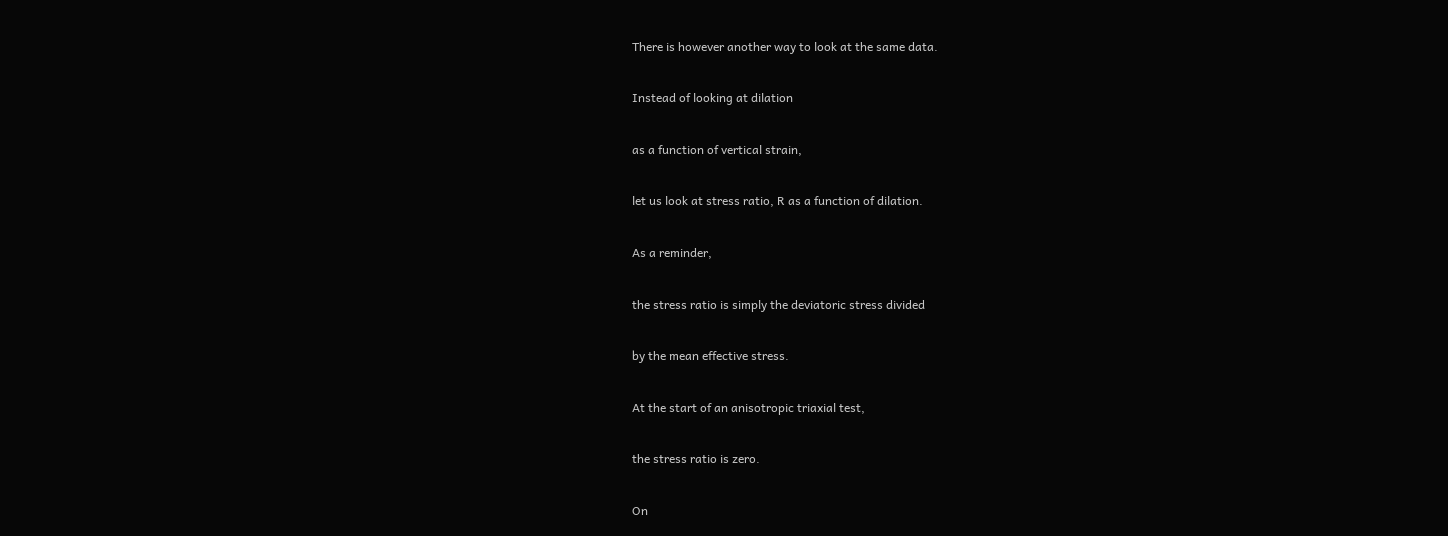There is however another way to look at the same data.

Instead of looking at dilation

as a function of vertical strain,

let us look at stress ratio, R as a function of dilation.

As a reminder,

the stress ratio is simply the deviatoric stress divided

by the mean effective stress.

At the start of an anisotropic triaxial test,

the stress ratio is zero.

On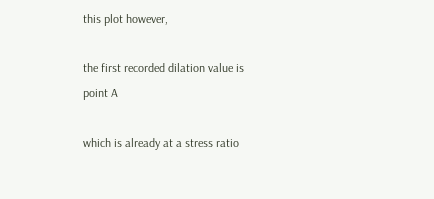this plot however,

the first recorded dilation value is point A

which is already at a stress ratio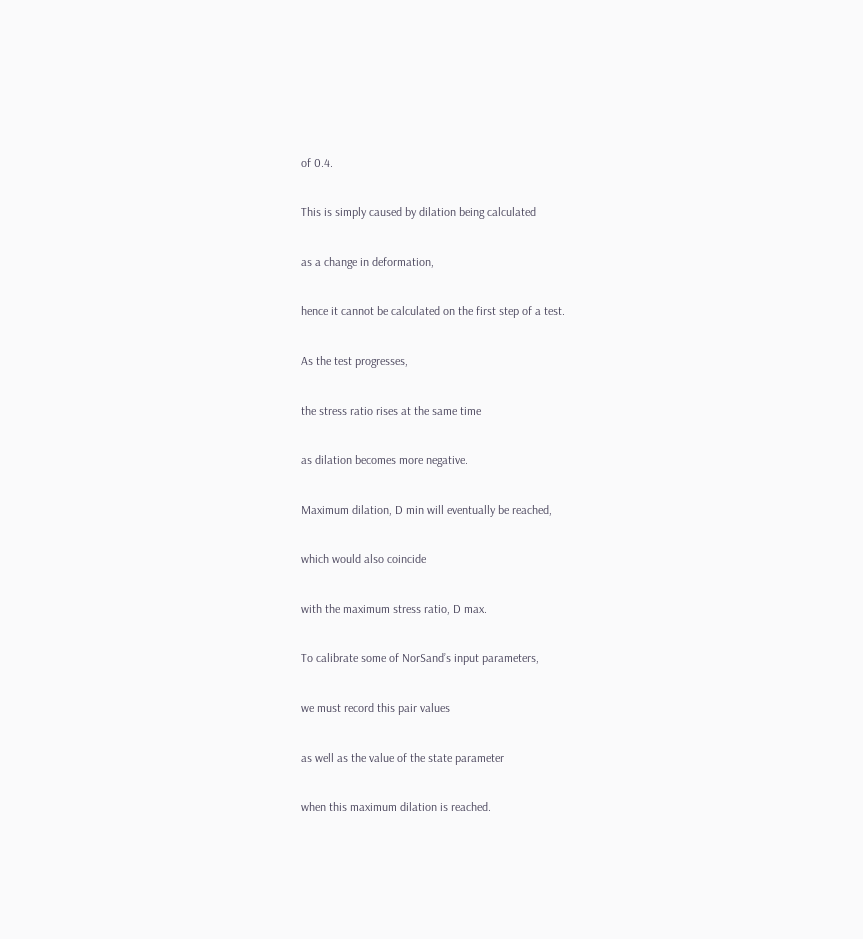of 0.4.

This is simply caused by dilation being calculated

as a change in deformation,

hence it cannot be calculated on the first step of a test.

As the test progresses,

the stress ratio rises at the same time

as dilation becomes more negative.

Maximum dilation, D min will eventually be reached,

which would also coincide

with the maximum stress ratio, D max.

To calibrate some of NorSand’s input parameters,

we must record this pair values

as well as the value of the state parameter

when this maximum dilation is reached.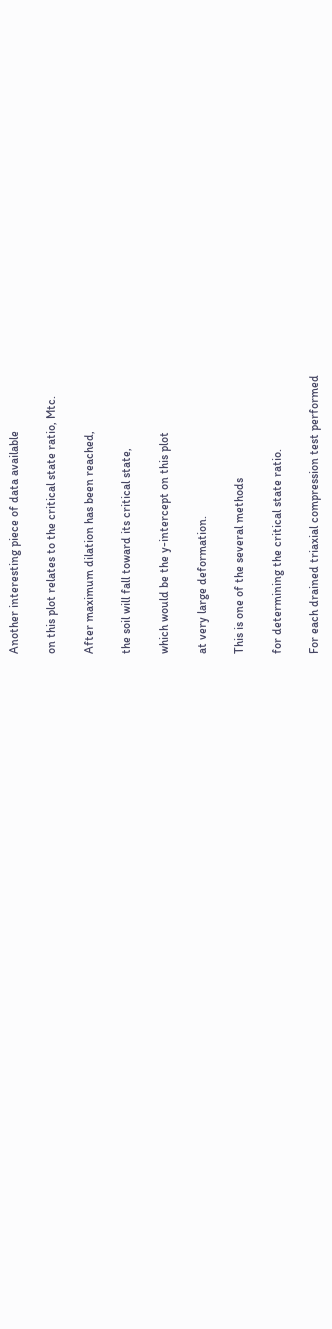Another interesting piece of data available

on this plot relates to the critical state ratio, Mtc.

After maximum dilation has been reached,

the soil will fall toward its critical state,

which would be the y-intercept on this plot

at very large deformation.

This is one of the several methods

for determining the critical state ratio.

For each drained triaxial compression test performed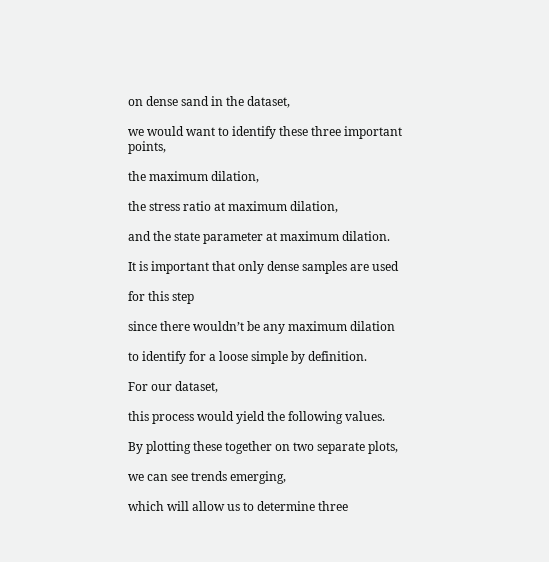on dense sand in the dataset,

we would want to identify these three important points,

the maximum dilation,

the stress ratio at maximum dilation,

and the state parameter at maximum dilation.

It is important that only dense samples are used

for this step

since there wouldn’t be any maximum dilation

to identify for a loose simple by definition.

For our dataset,

this process would yield the following values.

By plotting these together on two separate plots,

we can see trends emerging,

which will allow us to determine three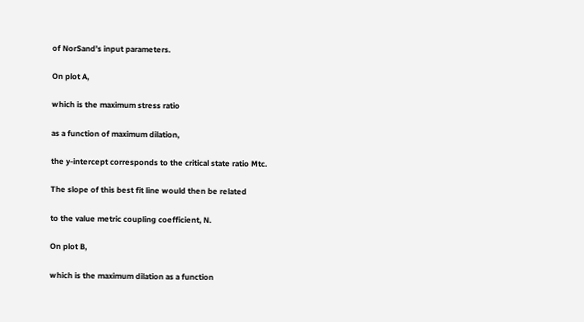of NorSand’s input parameters.

On plot A,

which is the maximum stress ratio

as a function of maximum dilation,

the y-intercept corresponds to the critical state ratio Mtc.

The slope of this best fit line would then be related

to the value metric coupling coefficient, N.

On plot B,

which is the maximum dilation as a function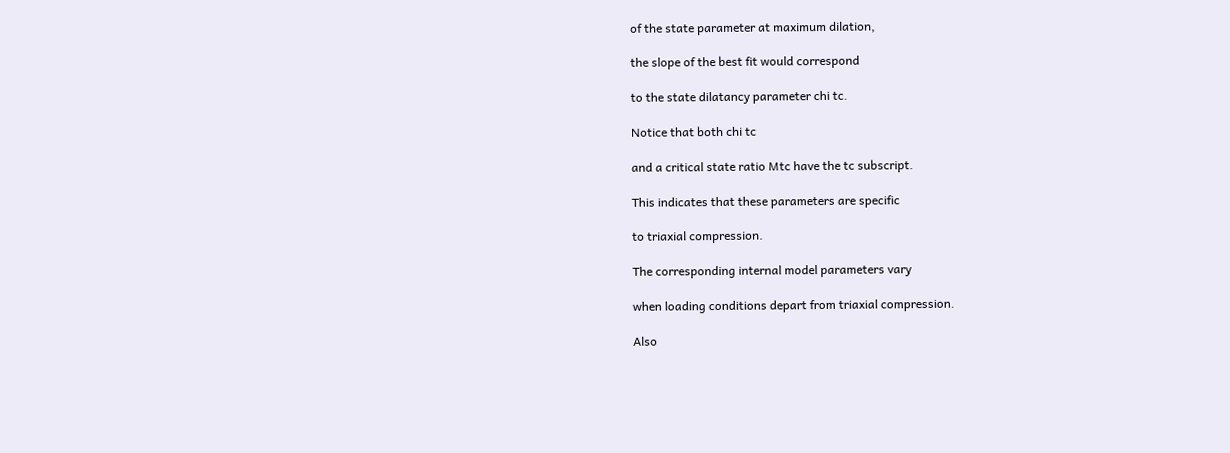of the state parameter at maximum dilation,

the slope of the best fit would correspond

to the state dilatancy parameter chi tc.

Notice that both chi tc

and a critical state ratio Mtc have the tc subscript.

This indicates that these parameters are specific

to triaxial compression.

The corresponding internal model parameters vary

when loading conditions depart from triaxial compression.

Also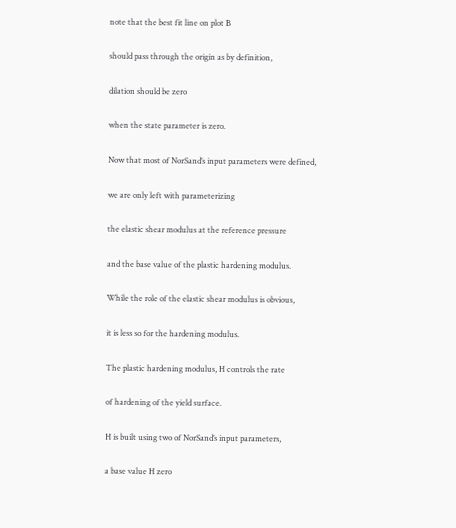note that the best fit line on plot B

should pass through the origin as by definition,

dilation should be zero

when the state parameter is zero.

Now that most of NorSand’s input parameters were defined,

we are only left with parameterizing

the elastic shear modulus at the reference pressure

and the base value of the plastic hardening modulus.

While the role of the elastic shear modulus is obvious,

it is less so for the hardening modulus.

The plastic hardening modulus, H controls the rate

of hardening of the yield surface.

H is built using two of NorSand’s input parameters,

a base value H zero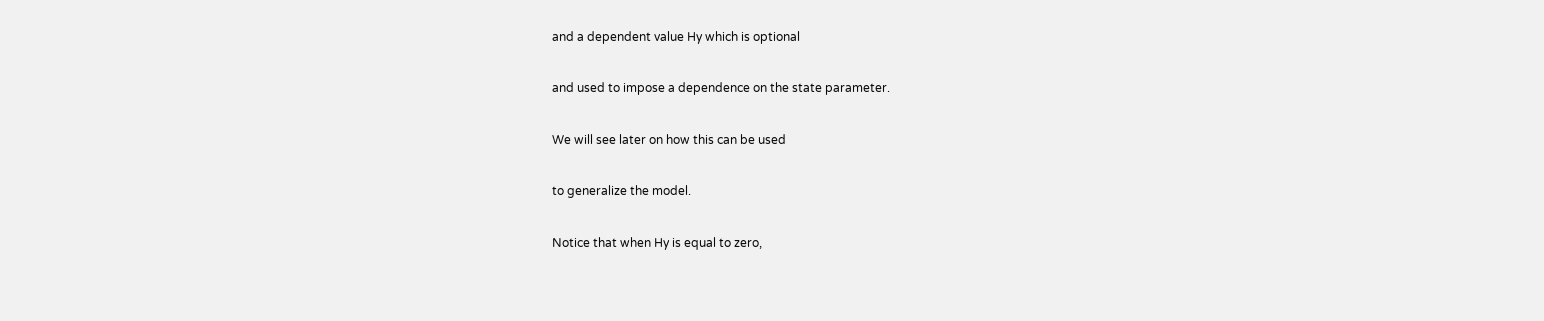and a dependent value Hy which is optional

and used to impose a dependence on the state parameter.

We will see later on how this can be used

to generalize the model.

Notice that when Hy is equal to zero,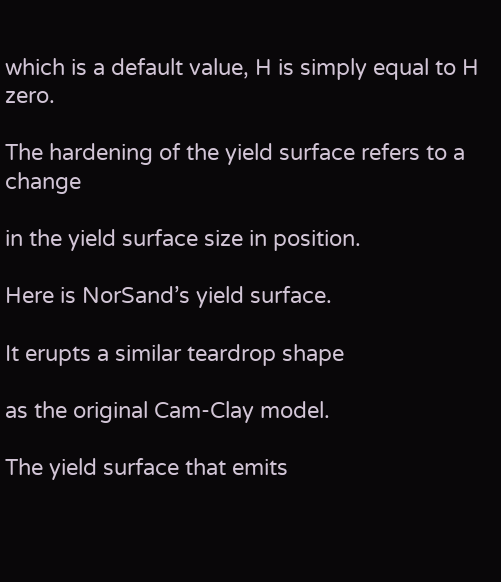which is a default value, H is simply equal to H zero.

The hardening of the yield surface refers to a change

in the yield surface size in position.

Here is NorSand’s yield surface.

It erupts a similar teardrop shape

as the original Cam-Clay model.

The yield surface that emits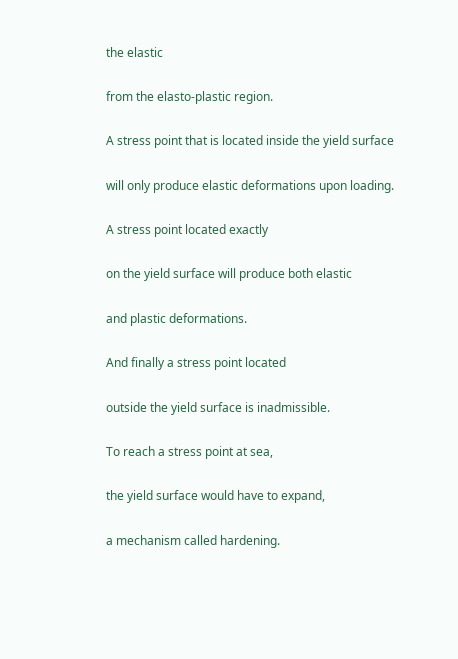the elastic

from the elasto-plastic region.

A stress point that is located inside the yield surface

will only produce elastic deformations upon loading.

A stress point located exactly

on the yield surface will produce both elastic

and plastic deformations.

And finally a stress point located

outside the yield surface is inadmissible.

To reach a stress point at sea,

the yield surface would have to expand,

a mechanism called hardening.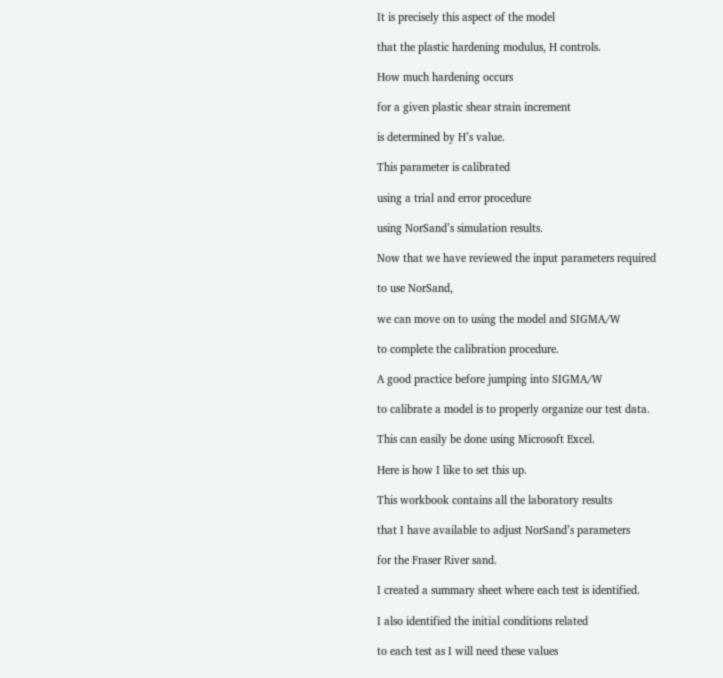It is precisely this aspect of the model

that the plastic hardening modulus, H controls.

How much hardening occurs

for a given plastic shear strain increment

is determined by H’s value.

This parameter is calibrated

using a trial and error procedure

using NorSand’s simulation results.

Now that we have reviewed the input parameters required

to use NorSand,

we can move on to using the model and SIGMA/W

to complete the calibration procedure.

A good practice before jumping into SIGMA/W

to calibrate a model is to properly organize our test data.

This can easily be done using Microsoft Excel.

Here is how I like to set this up.

This workbook contains all the laboratory results

that I have available to adjust NorSand’s parameters

for the Fraser River sand.

I created a summary sheet where each test is identified.

I also identified the initial conditions related

to each test as I will need these values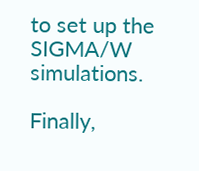to set up the SIGMA/W simulations.

Finally,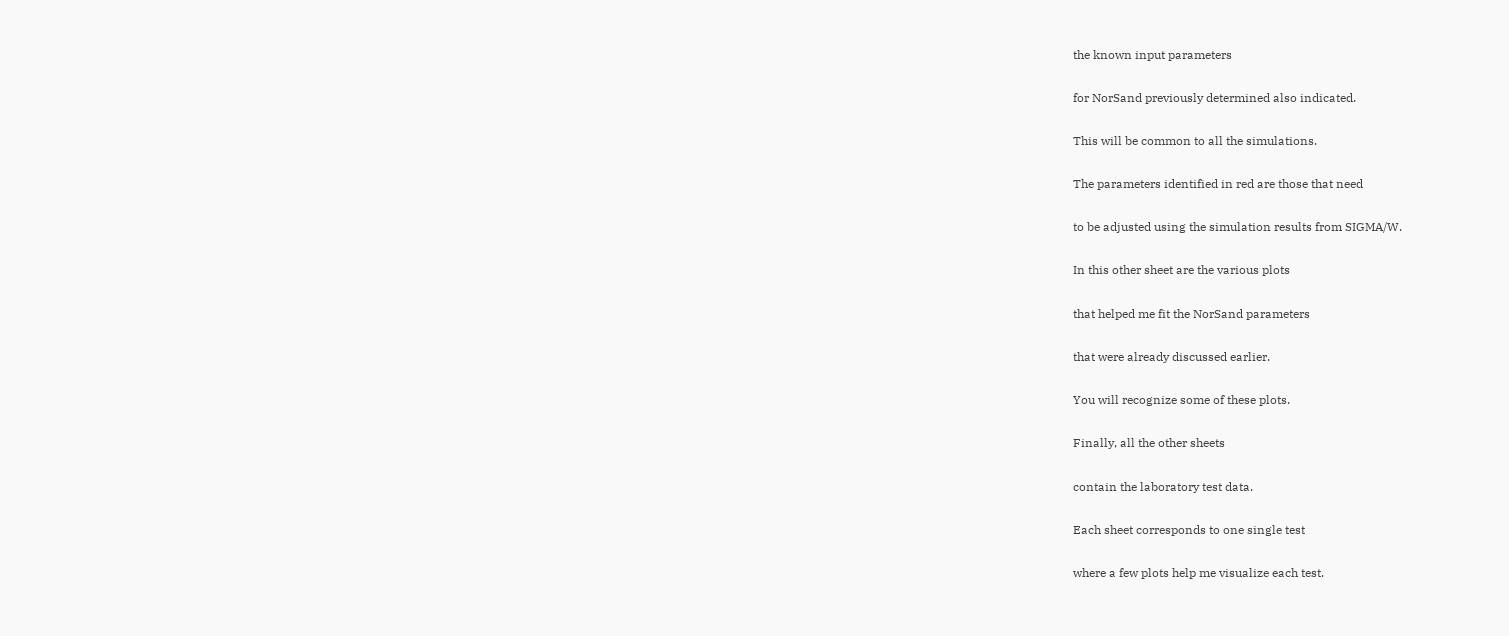the known input parameters

for NorSand previously determined also indicated.

This will be common to all the simulations.

The parameters identified in red are those that need

to be adjusted using the simulation results from SIGMA/W.

In this other sheet are the various plots

that helped me fit the NorSand parameters

that were already discussed earlier.

You will recognize some of these plots.

Finally, all the other sheets

contain the laboratory test data.

Each sheet corresponds to one single test

where a few plots help me visualize each test.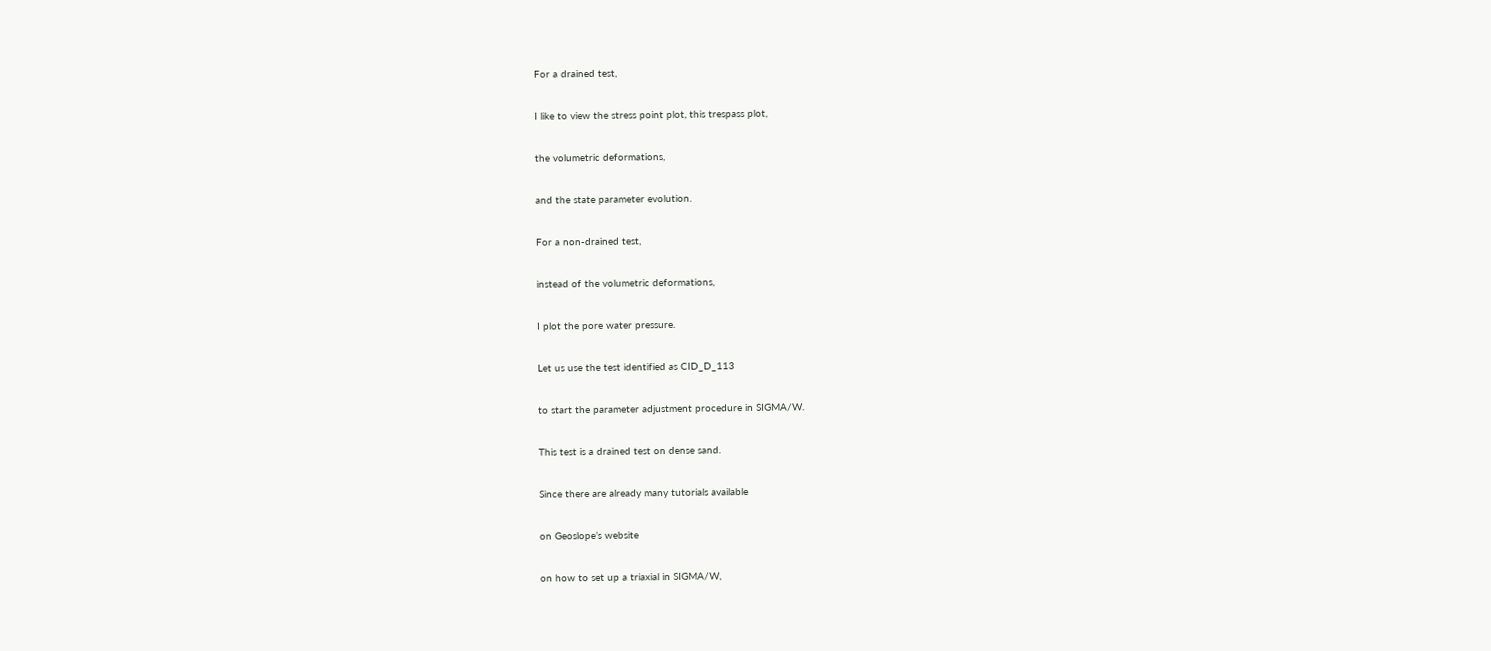For a drained test,

I like to view the stress point plot, this trespass plot,

the volumetric deformations,

and the state parameter evolution.

For a non-drained test,

instead of the volumetric deformations,

I plot the pore water pressure.

Let us use the test identified as CID_D_113

to start the parameter adjustment procedure in SIGMA/W.

This test is a drained test on dense sand.

Since there are already many tutorials available

on Geoslope’s website

on how to set up a triaxial in SIGMA/W,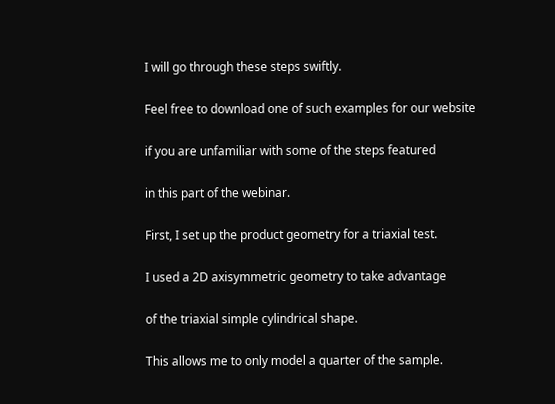I will go through these steps swiftly.

Feel free to download one of such examples for our website

if you are unfamiliar with some of the steps featured

in this part of the webinar.

First, I set up the product geometry for a triaxial test.

I used a 2D axisymmetric geometry to take advantage

of the triaxial simple cylindrical shape.

This allows me to only model a quarter of the sample.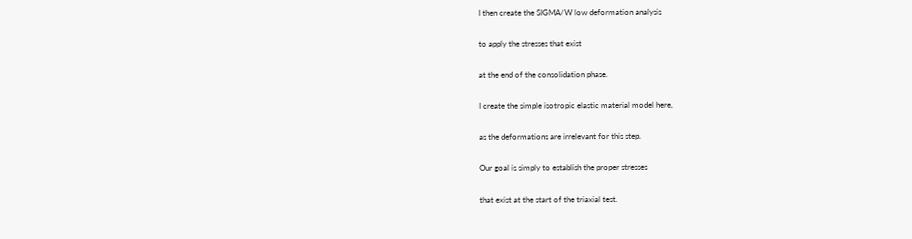I then create the SIGMA/W low deformation analysis

to apply the stresses that exist

at the end of the consolidation phase.

I create the simple isotropic elastic material model here,

as the deformations are irrelevant for this step.

Our goal is simply to establish the proper stresses

that exist at the start of the triaxial test.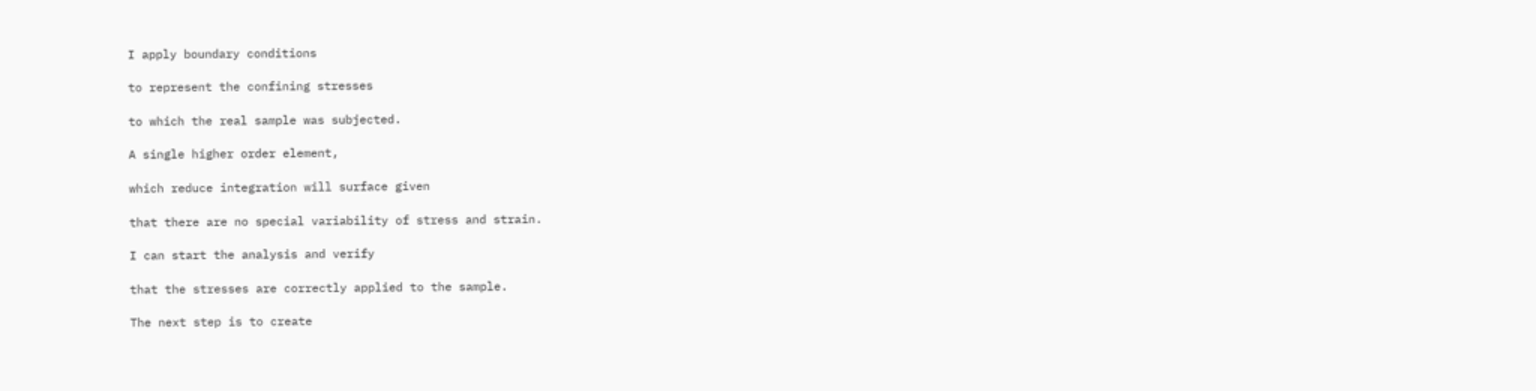I apply boundary conditions

to represent the confining stresses

to which the real sample was subjected.

A single higher order element,

which reduce integration will surface given

that there are no special variability of stress and strain.

I can start the analysis and verify

that the stresses are correctly applied to the sample.

The next step is to create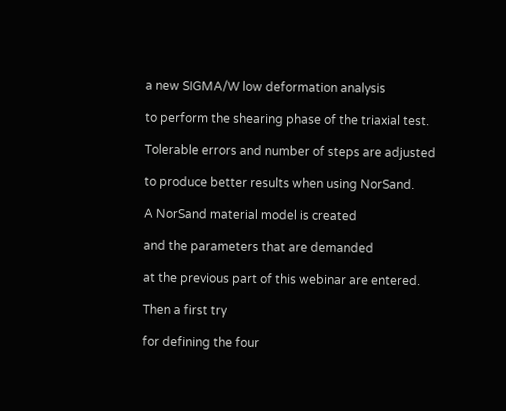a new SIGMA/W low deformation analysis

to perform the shearing phase of the triaxial test.

Tolerable errors and number of steps are adjusted

to produce better results when using NorSand.

A NorSand material model is created

and the parameters that are demanded

at the previous part of this webinar are entered.

Then a first try

for defining the four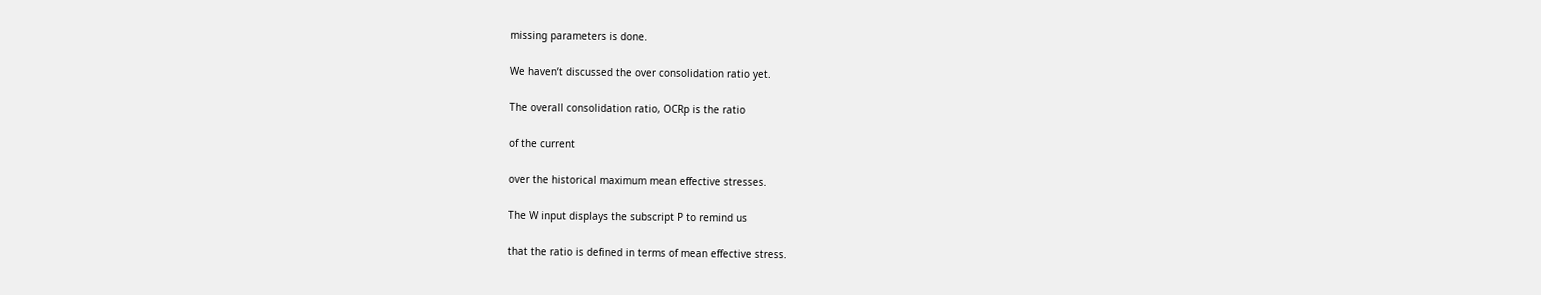missing parameters is done.

We haven’t discussed the over consolidation ratio yet.

The overall consolidation ratio, OCRp is the ratio

of the current

over the historical maximum mean effective stresses.

The W input displays the subscript P to remind us

that the ratio is defined in terms of mean effective stress.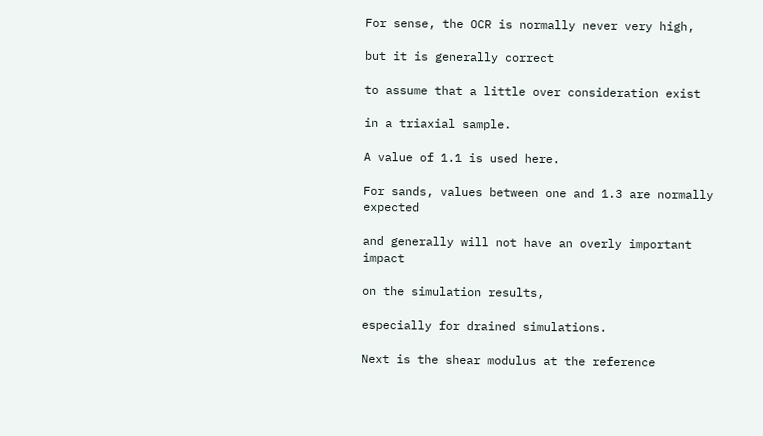For sense, the OCR is normally never very high,

but it is generally correct

to assume that a little over consideration exist

in a triaxial sample.

A value of 1.1 is used here.

For sands, values between one and 1.3 are normally expected

and generally will not have an overly important impact

on the simulation results,

especially for drained simulations.

Next is the shear modulus at the reference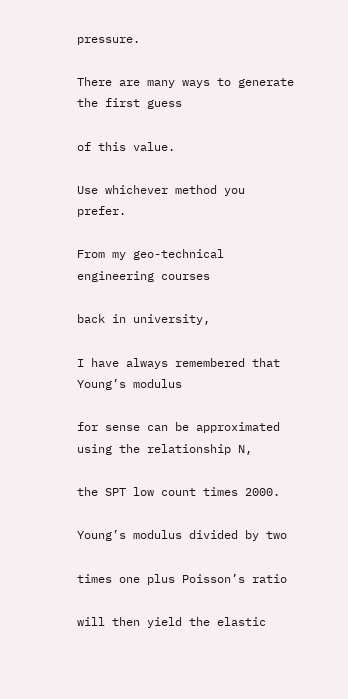pressure.

There are many ways to generate the first guess

of this value.

Use whichever method you prefer.

From my geo-technical engineering courses

back in university,

I have always remembered that Young’s modulus

for sense can be approximated using the relationship N,

the SPT low count times 2000.

Young’s modulus divided by two

times one plus Poisson’s ratio

will then yield the elastic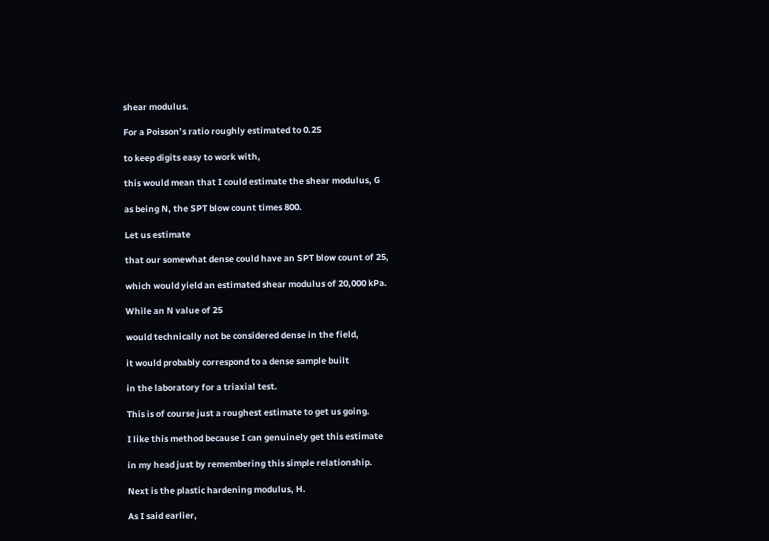shear modulus.

For a Poisson’s ratio roughly estimated to 0.25

to keep digits easy to work with,

this would mean that I could estimate the shear modulus, G

as being N, the SPT blow count times 800.

Let us estimate

that our somewhat dense could have an SPT blow count of 25,

which would yield an estimated shear modulus of 20,000 kPa.

While an N value of 25

would technically not be considered dense in the field,

it would probably correspond to a dense sample built

in the laboratory for a triaxial test.

This is of course just a roughest estimate to get us going.

I like this method because I can genuinely get this estimate

in my head just by remembering this simple relationship.

Next is the plastic hardening modulus, H.

As I said earlier,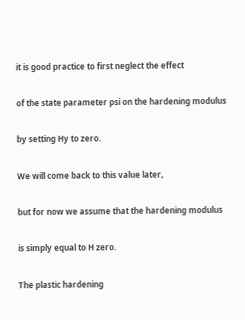it is good practice to first neglect the effect

of the state parameter psi on the hardening modulus

by setting Hy to zero.

We will come back to this value later,

but for now we assume that the hardening modulus

is simply equal to H zero.

The plastic hardening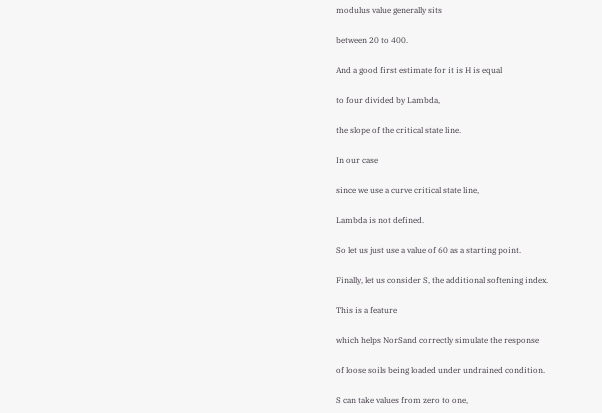modulus value generally sits

between 20 to 400.

And a good first estimate for it is H is equal

to four divided by Lambda,

the slope of the critical state line.

In our case

since we use a curve critical state line,

Lambda is not defined.

So let us just use a value of 60 as a starting point.

Finally, let us consider S, the additional softening index.

This is a feature

which helps NorSand correctly simulate the response

of loose soils being loaded under undrained condition.

S can take values from zero to one,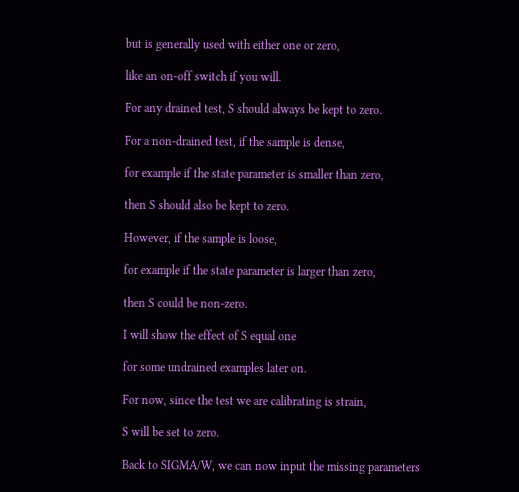but is generally used with either one or zero,

like an on-off switch if you will.

For any drained test, S should always be kept to zero.

For a non-drained test, if the sample is dense,

for example if the state parameter is smaller than zero,

then S should also be kept to zero.

However, if the sample is loose,

for example if the state parameter is larger than zero,

then S could be non-zero.

I will show the effect of S equal one

for some undrained examples later on.

For now, since the test we are calibrating is strain,

S will be set to zero.

Back to SIGMA/W, we can now input the missing parameters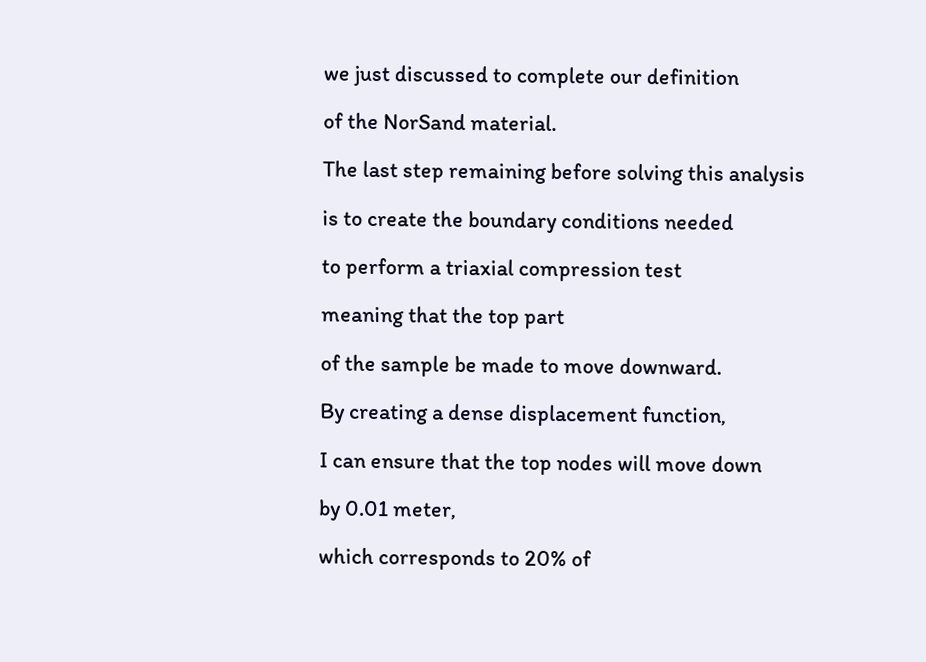we just discussed to complete our definition

of the NorSand material.

The last step remaining before solving this analysis

is to create the boundary conditions needed

to perform a triaxial compression test

meaning that the top part

of the sample be made to move downward.

By creating a dense displacement function,

I can ensure that the top nodes will move down

by 0.01 meter,

which corresponds to 20% of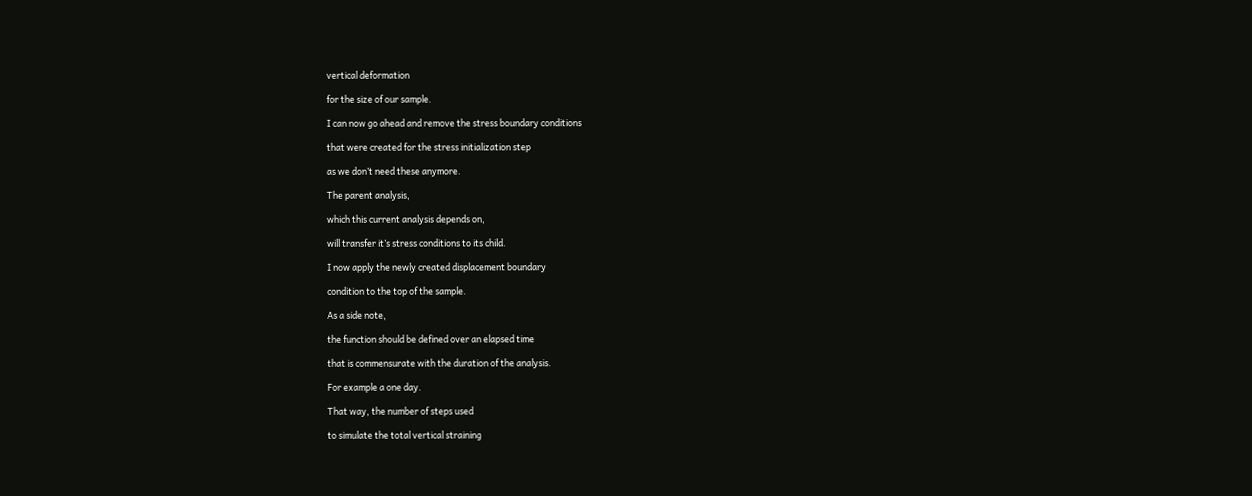vertical deformation

for the size of our sample.

I can now go ahead and remove the stress boundary conditions

that were created for the stress initialization step

as we don’t need these anymore.

The parent analysis,

which this current analysis depends on,

will transfer it’s stress conditions to its child.

I now apply the newly created displacement boundary

condition to the top of the sample.

As a side note,

the function should be defined over an elapsed time

that is commensurate with the duration of the analysis.

For example a one day.

That way, the number of steps used

to simulate the total vertical straining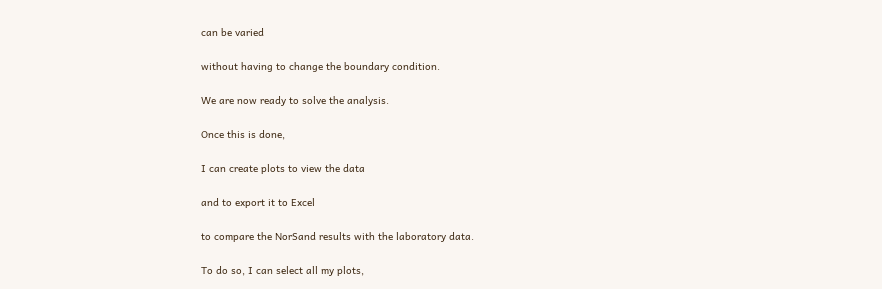can be varied

without having to change the boundary condition.

We are now ready to solve the analysis.

Once this is done,

I can create plots to view the data

and to export it to Excel

to compare the NorSand results with the laboratory data.

To do so, I can select all my plots,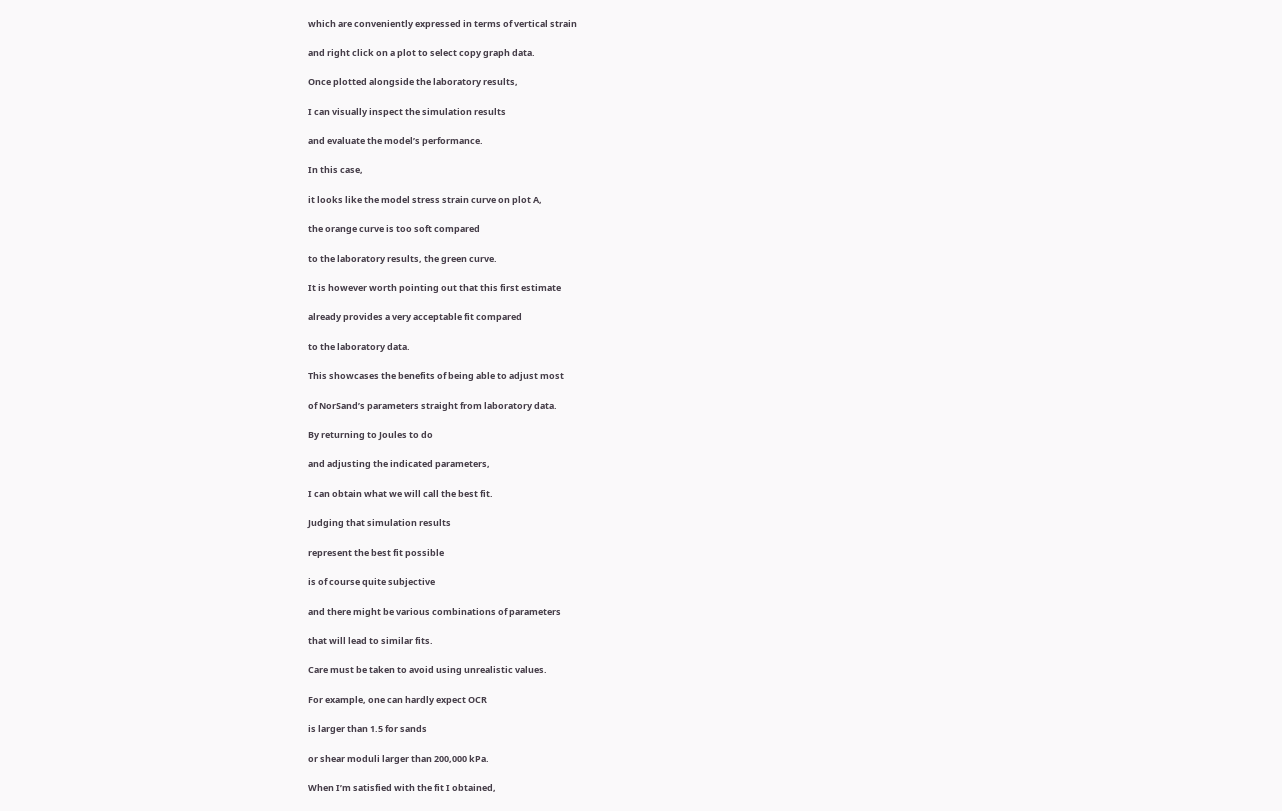which are conveniently expressed in terms of vertical strain

and right click on a plot to select copy graph data.

Once plotted alongside the laboratory results,

I can visually inspect the simulation results

and evaluate the model’s performance.

In this case,

it looks like the model stress strain curve on plot A,

the orange curve is too soft compared

to the laboratory results, the green curve.

It is however worth pointing out that this first estimate

already provides a very acceptable fit compared

to the laboratory data.

This showcases the benefits of being able to adjust most

of NorSand’s parameters straight from laboratory data.

By returning to Joules to do

and adjusting the indicated parameters,

I can obtain what we will call the best fit.

Judging that simulation results

represent the best fit possible

is of course quite subjective

and there might be various combinations of parameters

that will lead to similar fits.

Care must be taken to avoid using unrealistic values.

For example, one can hardly expect OCR

is larger than 1.5 for sands

or shear moduli larger than 200,000 kPa.

When I’m satisfied with the fit I obtained,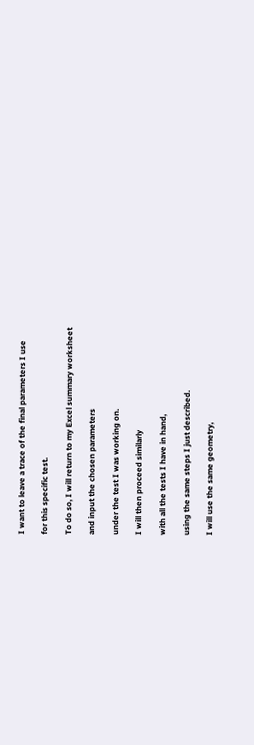I want to leave a trace of the final parameters I use

for this specific test.

To do so, I will return to my Excel summary worksheet

and input the chosen parameters

under the test I was working on.

I will then proceed similarly

with all the tests I have in hand,

using the same steps I just described.

I will use the same geometry,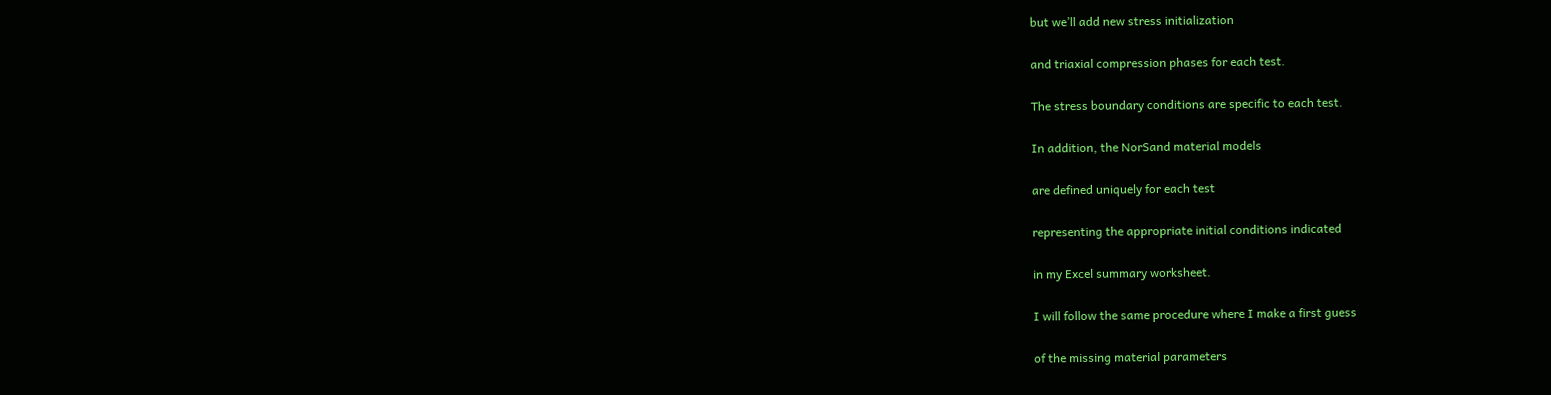but we’ll add new stress initialization

and triaxial compression phases for each test.

The stress boundary conditions are specific to each test.

In addition, the NorSand material models

are defined uniquely for each test

representing the appropriate initial conditions indicated

in my Excel summary worksheet.

I will follow the same procedure where I make a first guess

of the missing material parameters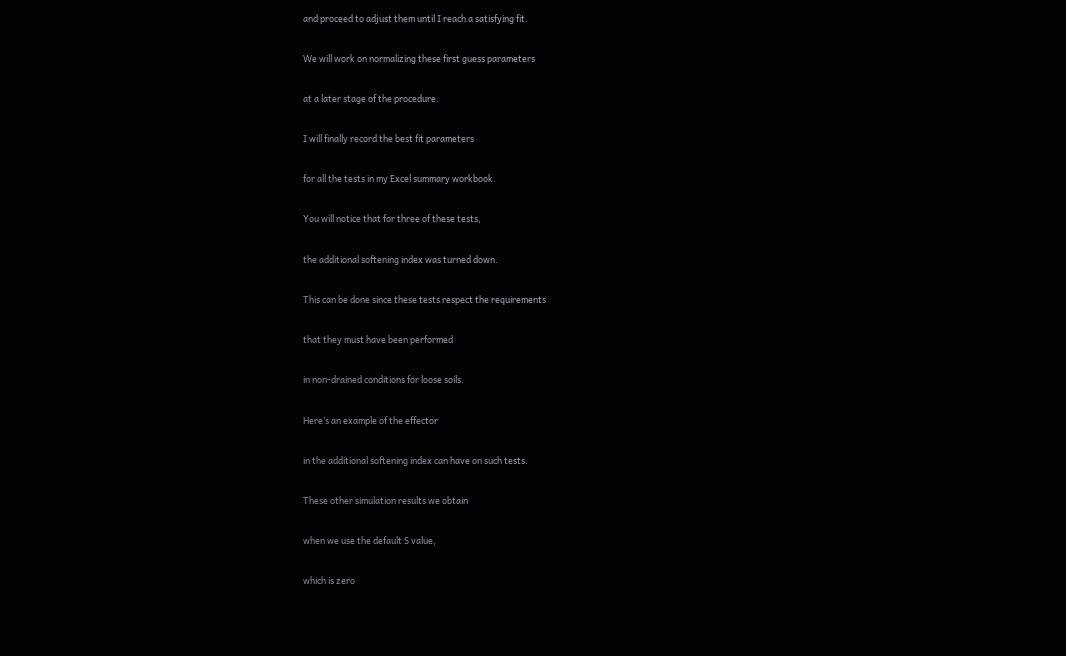and proceed to adjust them until I reach a satisfying fit.

We will work on normalizing these first guess parameters

at a later stage of the procedure.

I will finally record the best fit parameters

for all the tests in my Excel summary workbook.

You will notice that for three of these tests,

the additional softening index was turned down.

This can be done since these tests respect the requirements

that they must have been performed

in non-drained conditions for loose soils.

Here’s an example of the effector

in the additional softening index can have on such tests.

These other simulation results we obtain

when we use the default S value,

which is zero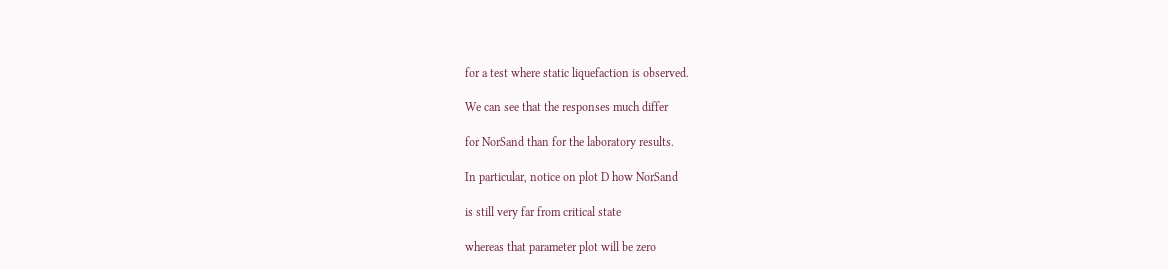for a test where static liquefaction is observed.

We can see that the responses much differ

for NorSand than for the laboratory results.

In particular, notice on plot D how NorSand

is still very far from critical state

whereas that parameter plot will be zero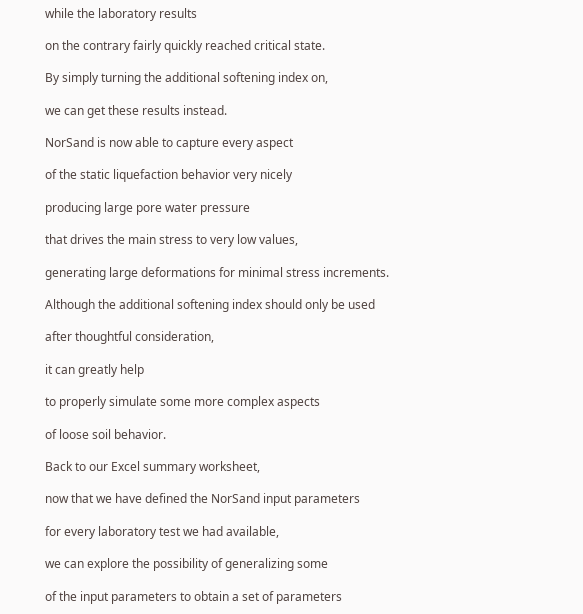while the laboratory results

on the contrary fairly quickly reached critical state.

By simply turning the additional softening index on,

we can get these results instead.

NorSand is now able to capture every aspect

of the static liquefaction behavior very nicely

producing large pore water pressure

that drives the main stress to very low values,

generating large deformations for minimal stress increments.

Although the additional softening index should only be used

after thoughtful consideration,

it can greatly help

to properly simulate some more complex aspects

of loose soil behavior.

Back to our Excel summary worksheet,

now that we have defined the NorSand input parameters

for every laboratory test we had available,

we can explore the possibility of generalizing some

of the input parameters to obtain a set of parameters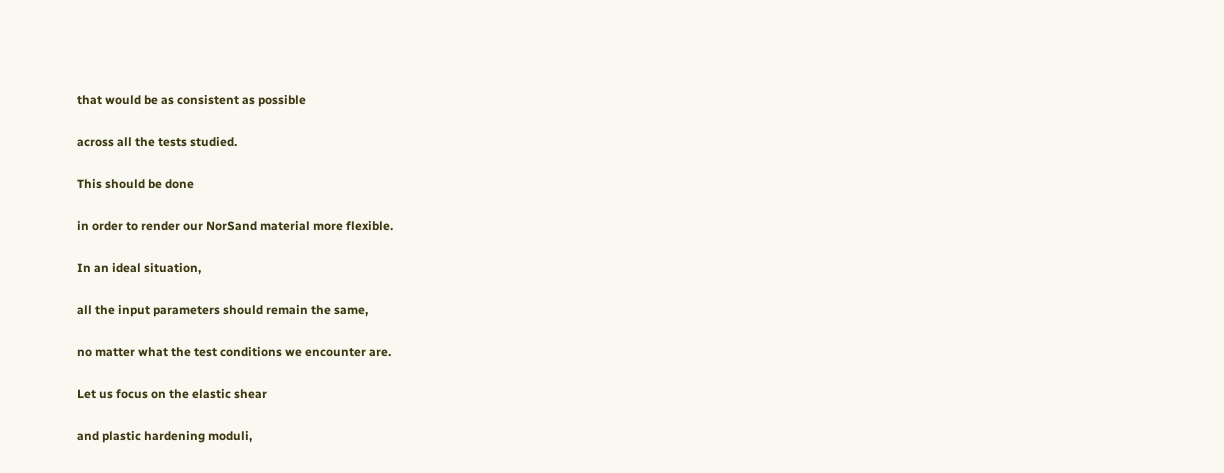that would be as consistent as possible

across all the tests studied.

This should be done

in order to render our NorSand material more flexible.

In an ideal situation,

all the input parameters should remain the same,

no matter what the test conditions we encounter are.

Let us focus on the elastic shear

and plastic hardening moduli,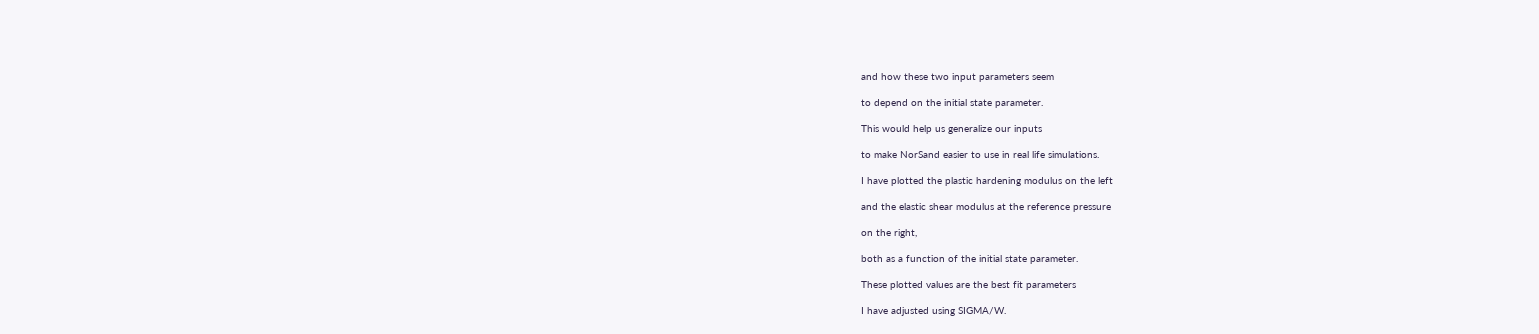and how these two input parameters seem

to depend on the initial state parameter.

This would help us generalize our inputs

to make NorSand easier to use in real life simulations.

I have plotted the plastic hardening modulus on the left

and the elastic shear modulus at the reference pressure

on the right,

both as a function of the initial state parameter.

These plotted values are the best fit parameters

I have adjusted using SIGMA/W.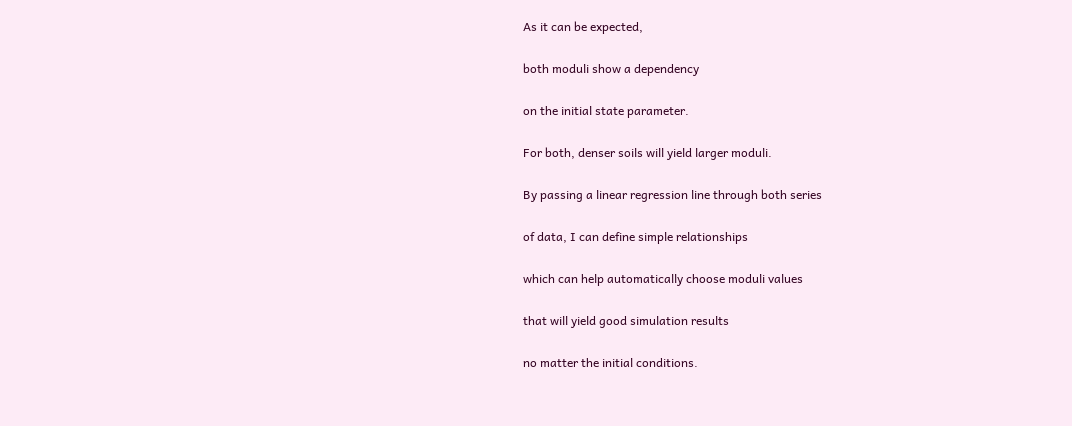As it can be expected,

both moduli show a dependency

on the initial state parameter.

For both, denser soils will yield larger moduli.

By passing a linear regression line through both series

of data, I can define simple relationships

which can help automatically choose moduli values

that will yield good simulation results

no matter the initial conditions.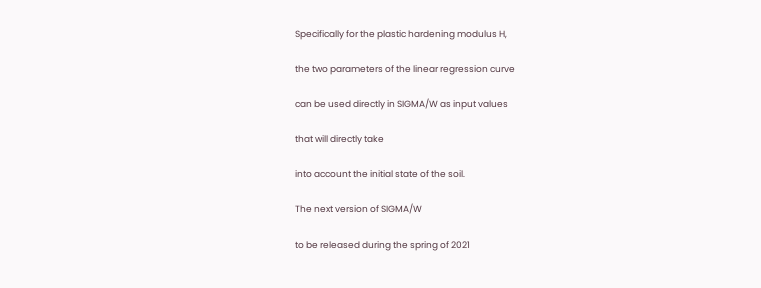Specifically for the plastic hardening modulus H,

the two parameters of the linear regression curve

can be used directly in SIGMA/W as input values

that will directly take

into account the initial state of the soil.

The next version of SIGMA/W

to be released during the spring of 2021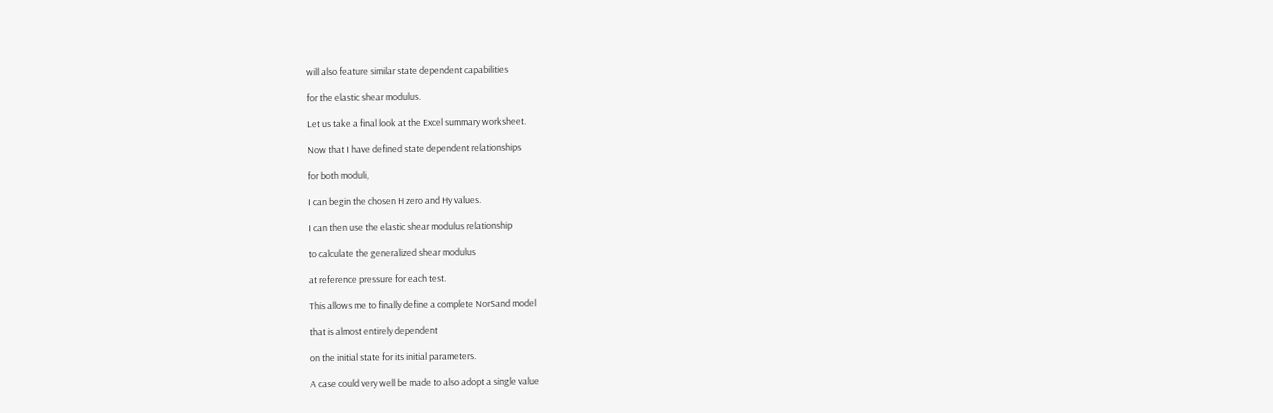will also feature similar state dependent capabilities

for the elastic shear modulus.

Let us take a final look at the Excel summary worksheet.

Now that I have defined state dependent relationships

for both moduli,

I can begin the chosen H zero and Hy values.

I can then use the elastic shear modulus relationship

to calculate the generalized shear modulus

at reference pressure for each test.

This allows me to finally define a complete NorSand model

that is almost entirely dependent

on the initial state for its initial parameters.

A case could very well be made to also adopt a single value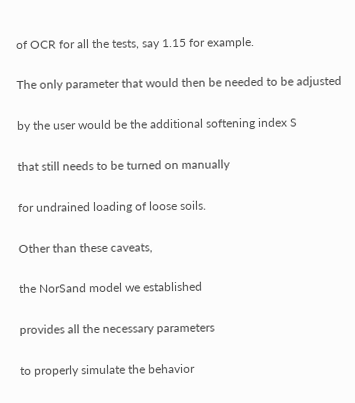of OCR for all the tests, say 1.15 for example.

The only parameter that would then be needed to be adjusted

by the user would be the additional softening index S

that still needs to be turned on manually

for undrained loading of loose soils.

Other than these caveats,

the NorSand model we established

provides all the necessary parameters

to properly simulate the behavior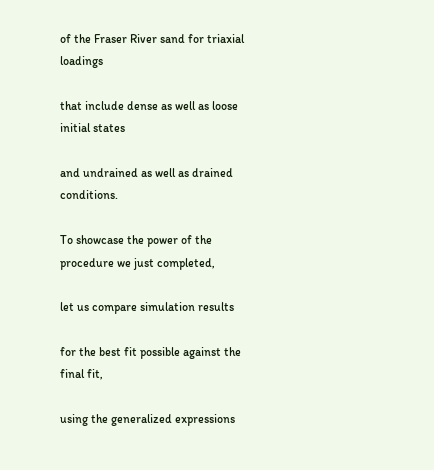of the Fraser River sand for triaxial loadings

that include dense as well as loose initial states

and undrained as well as drained conditions.

To showcase the power of the procedure we just completed,

let us compare simulation results

for the best fit possible against the final fit,

using the generalized expressions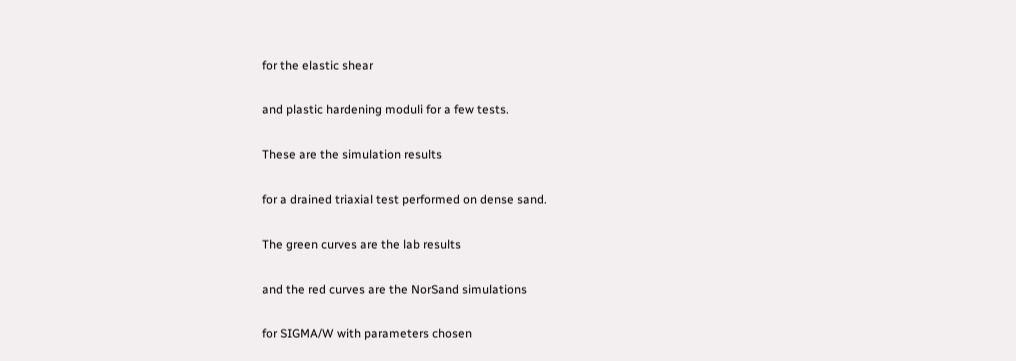for the elastic shear

and plastic hardening moduli for a few tests.

These are the simulation results

for a drained triaxial test performed on dense sand.

The green curves are the lab results

and the red curves are the NorSand simulations

for SIGMA/W with parameters chosen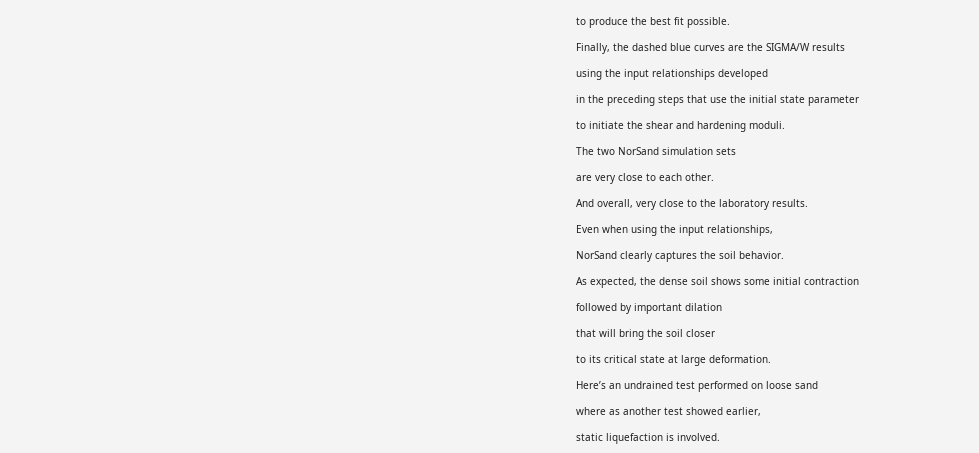to produce the best fit possible.

Finally, the dashed blue curves are the SIGMA/W results

using the input relationships developed

in the preceding steps that use the initial state parameter

to initiate the shear and hardening moduli.

The two NorSand simulation sets

are very close to each other.

And overall, very close to the laboratory results.

Even when using the input relationships,

NorSand clearly captures the soil behavior.

As expected, the dense soil shows some initial contraction

followed by important dilation

that will bring the soil closer

to its critical state at large deformation.

Here’s an undrained test performed on loose sand

where as another test showed earlier,

static liquefaction is involved.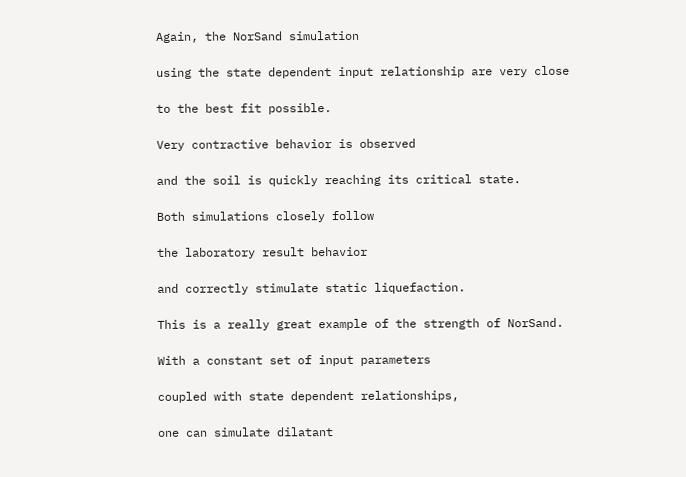Again, the NorSand simulation

using the state dependent input relationship are very close

to the best fit possible.

Very contractive behavior is observed

and the soil is quickly reaching its critical state.

Both simulations closely follow

the laboratory result behavior

and correctly stimulate static liquefaction.

This is a really great example of the strength of NorSand.

With a constant set of input parameters

coupled with state dependent relationships,

one can simulate dilatant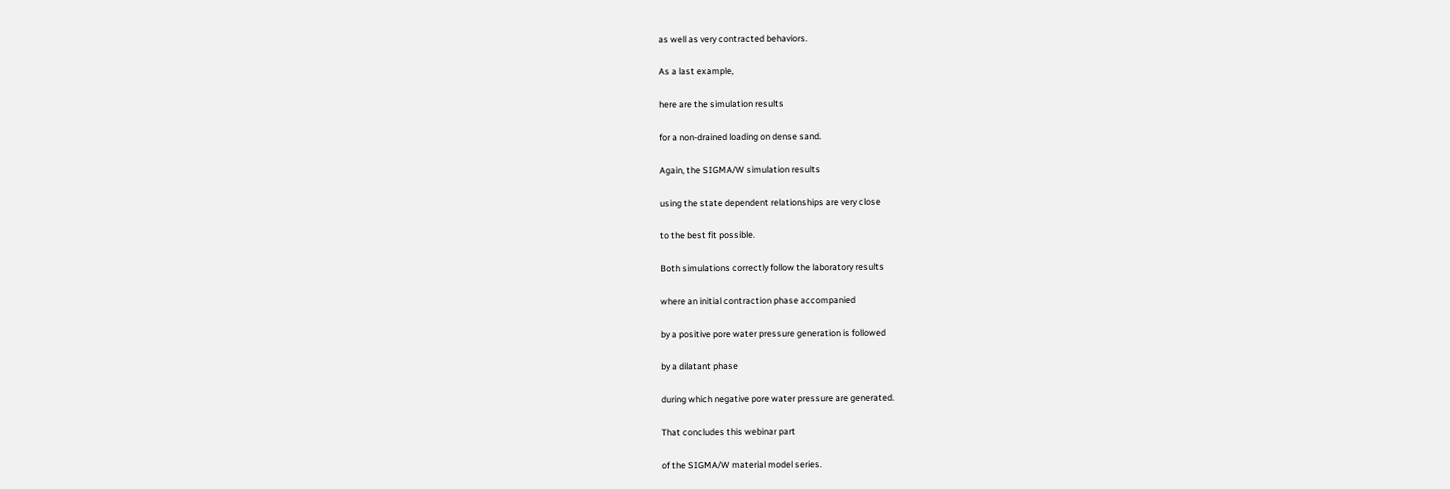as well as very contracted behaviors.

As a last example,

here are the simulation results

for a non-drained loading on dense sand.

Again, the SIGMA/W simulation results

using the state dependent relationships are very close

to the best fit possible.

Both simulations correctly follow the laboratory results

where an initial contraction phase accompanied

by a positive pore water pressure generation is followed

by a dilatant phase

during which negative pore water pressure are generated.

That concludes this webinar part

of the SIGMA/W material model series.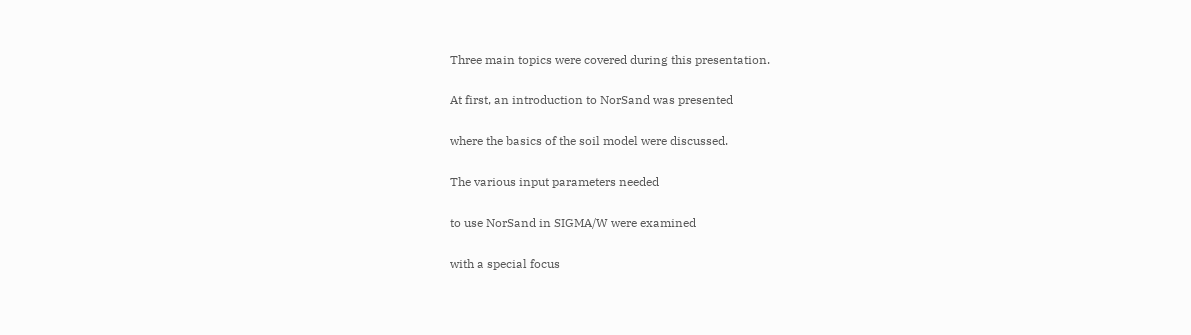Three main topics were covered during this presentation.

At first, an introduction to NorSand was presented

where the basics of the soil model were discussed.

The various input parameters needed

to use NorSand in SIGMA/W were examined

with a special focus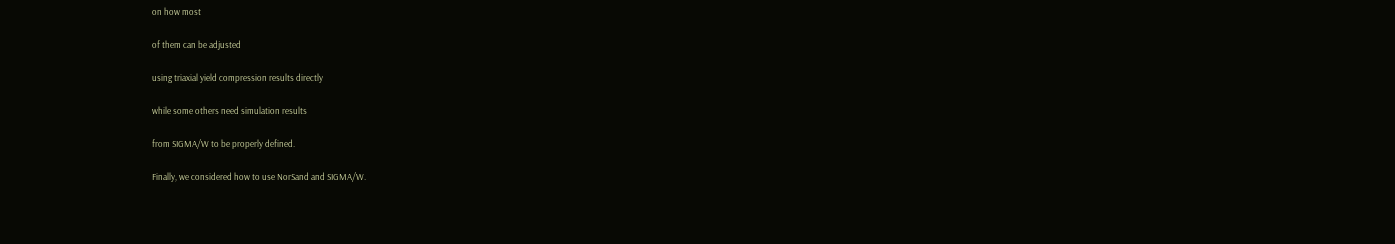on how most

of them can be adjusted

using triaxial yield compression results directly

while some others need simulation results

from SIGMA/W to be properly defined.

Finally, we considered how to use NorSand and SIGMA/W.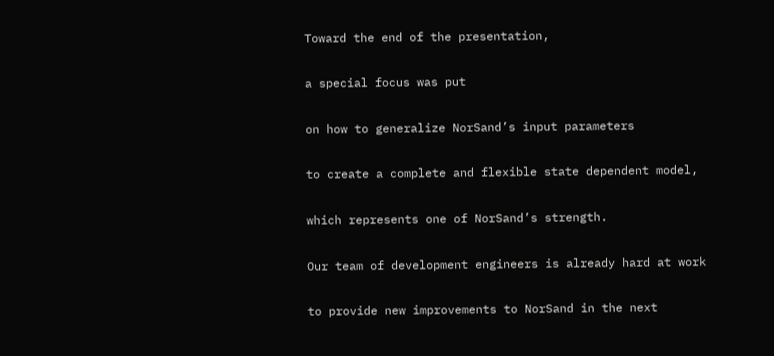Toward the end of the presentation,

a special focus was put

on how to generalize NorSand’s input parameters

to create a complete and flexible state dependent model,

which represents one of NorSand’s strength.

Our team of development engineers is already hard at work

to provide new improvements to NorSand in the next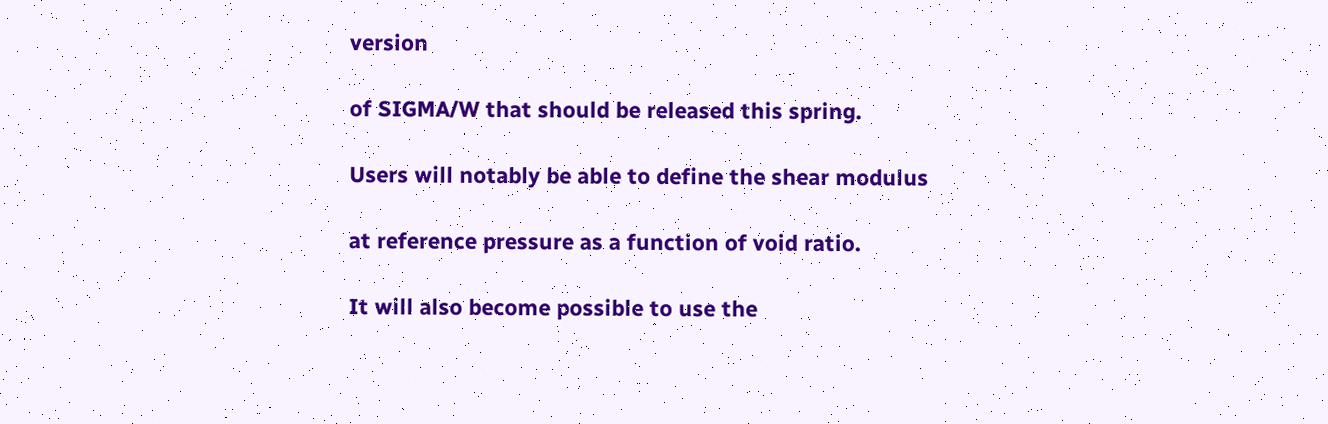version

of SIGMA/W that should be released this spring.

Users will notably be able to define the shear modulus

at reference pressure as a function of void ratio.

It will also become possible to use the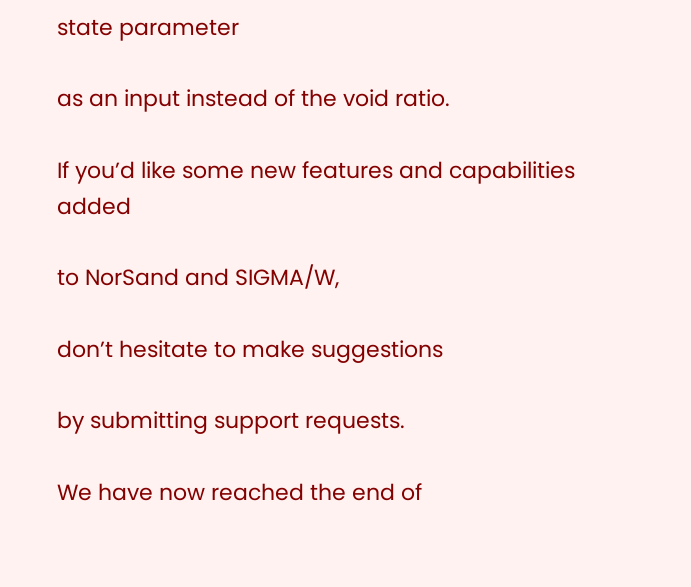state parameter

as an input instead of the void ratio.

If you’d like some new features and capabilities added

to NorSand and SIGMA/W,

don’t hesitate to make suggestions

by submitting support requests.

We have now reached the end of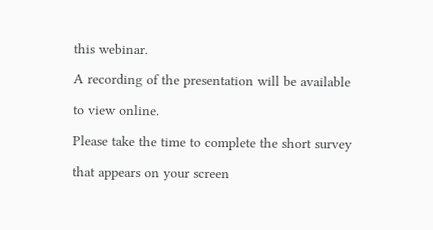this webinar.

A recording of the presentation will be available

to view online.

Please take the time to complete the short survey

that appears on your screen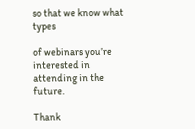so that we know what types

of webinars you’re interested in attending in the future.

Thank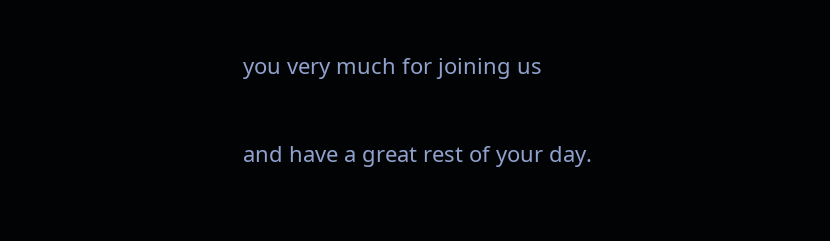you very much for joining us

and have a great rest of your day.